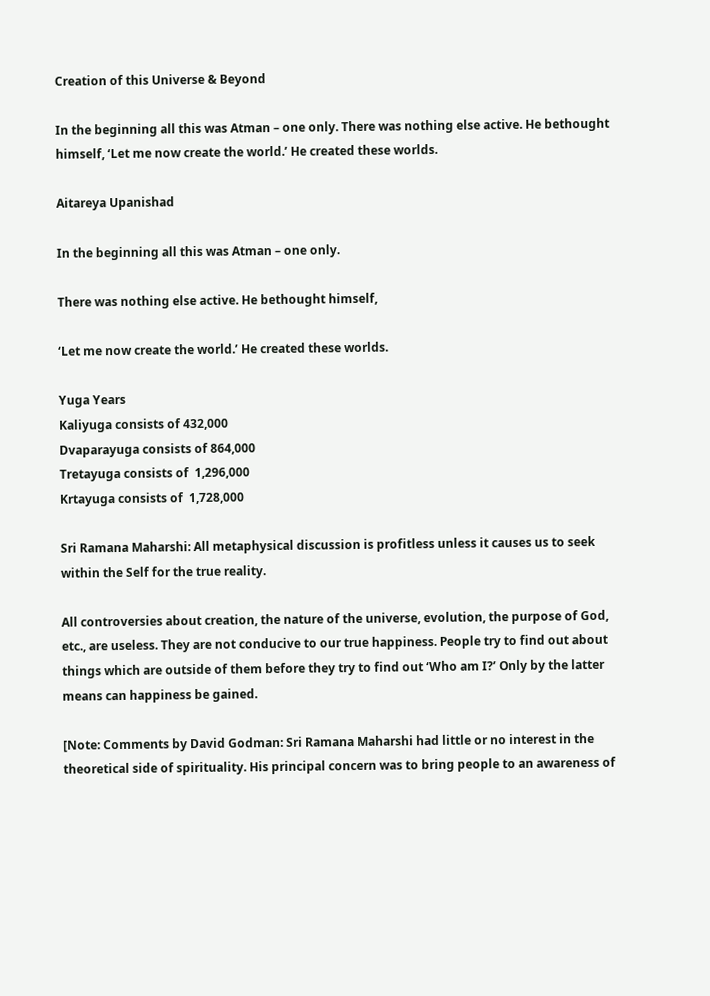Creation of this Universe & Beyond

In the beginning all this was Atman – one only. There was nothing else active. He bethought himself, ‘Let me now create the world.’ He created these worlds.

Aitareya Upanishad

In the beginning all this was Atman – one only.

There was nothing else active. He bethought himself,

‘Let me now create the world.’ He created these worlds.

Yuga Years
Kaliyuga consists of 432,000
Dvaparayuga consists of 864,000
Tretayuga consists of  1,296,000
Krtayuga consists of  1,728,000

Sri Ramana Maharshi: All metaphysical discussion is profitless unless it causes us to seek within the Self for the true reality.

All controversies about creation, the nature of the universe, evolution, the purpose of God, etc., are useless. They are not conducive to our true happiness. People try to find out about things which are outside of them before they try to find out ‘Who am I?’ Only by the latter means can happiness be gained.

[Note: Comments by David Godman: Sri Ramana Maharshi had little or no interest in the theoretical side of spirituality. His principal concern was to bring people to an awareness of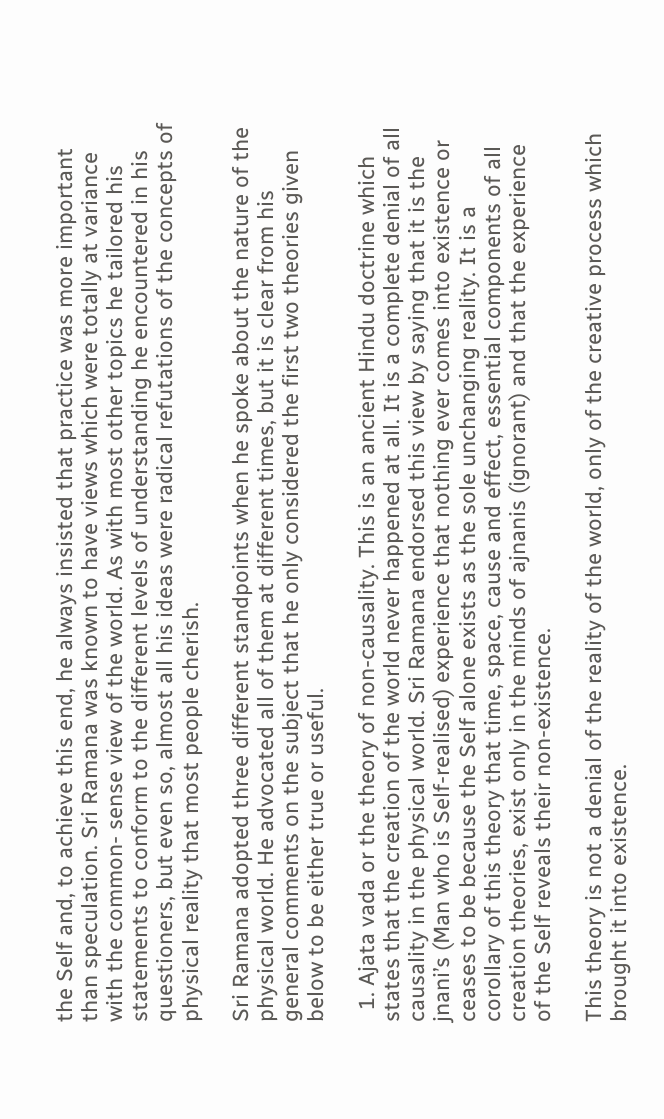the Self and, to achieve this end, he always insisted that practice was more important than speculation. Sri Ramana was known to have views which were totally at variance with the common- sense view of the world. As with most other topics he tailored his statements to conform to the different levels of understanding he encountered in his questioners, but even so, almost all his ideas were radical refutations of the concepts of physical reality that most people cherish.

Sri Ramana adopted three different standpoints when he spoke about the nature of the physical world. He advocated all of them at different times, but it is clear from his general comments on the subject that he only considered the first two theories given below to be either true or useful.

  1. Ajata vada or the theory of non-causality. This is an ancient Hindu doctrine which states that the creation of the world never happened at all. It is a complete denial of all causality in the physical world. Sri Ramana endorsed this view by saying that it is the jnani’s (Man who is Self-realised) experience that nothing ever comes into existence or ceases to be because the Self alone exists as the sole unchanging reality. It is a corollary of this theory that time, space, cause and effect, essential components of all creation theories, exist only in the minds of ajnanis (ignorant) and that the experience of the Self reveals their non-existence.

This theory is not a denial of the reality of the world, only of the creative process which brought it into existence.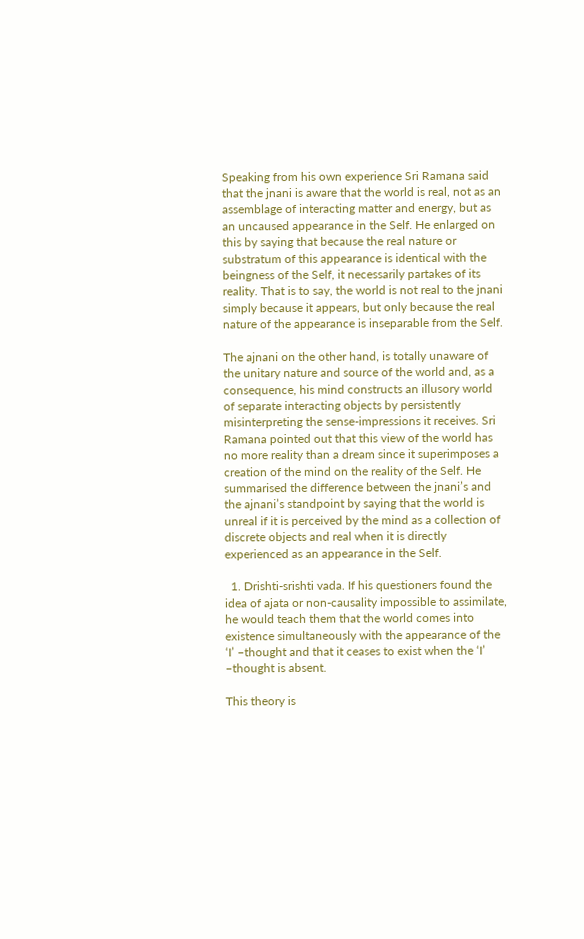Speaking from his own experience Sri Ramana said that the jnani is aware that the world is real, not as an assemblage of interacting matter and energy, but as an uncaused appearance in the Self. He enlarged on this by saying that because the real nature or substratum of this appearance is identical with the beingness of the Self, it necessarily partakes of its reality. That is to say, the world is not real to the jnani simply because it appears, but only because the real nature of the appearance is inseparable from the Self.

The ajnani on the other hand, is totally unaware of the unitary nature and source of the world and, as a consequence, his mind constructs an illusory world of separate interacting objects by persistently misinterpreting the sense-impressions it receives. Sri Ramana pointed out that this view of the world has no more reality than a dream since it superimposes a creation of the mind on the reality of the Self. He summarised the difference between the jnani’s and the ajnani’s standpoint by saying that the world is unreal if it is perceived by the mind as a collection of discrete objects and real when it is directly experienced as an appearance in the Self.

  1. Drishti-srishti vada. If his questioners found the idea of ajata or non-causality impossible to assimilate, he would teach them that the world comes into existence simultaneously with the appearance of the ‘I’ –thought and that it ceases to exist when the ‘I’ –thought is absent.

This theory is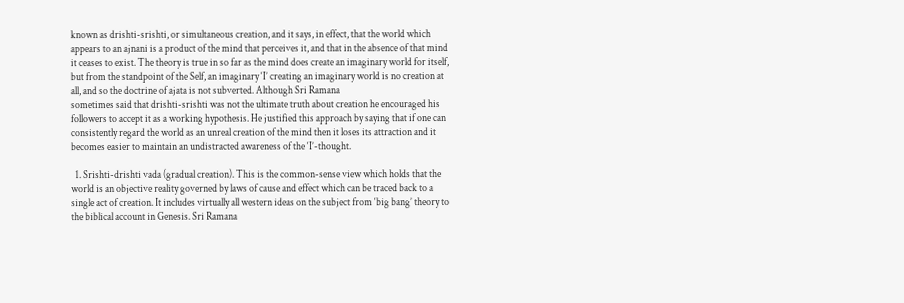known as drishti-srishti, or simultaneous creation, and it says, in effect, that the world which appears to an ajnani is a product of the mind that perceives it, and that in the absence of that mind it ceases to exist. The theory is true in so far as the mind does create an imaginary world for itself, but from the standpoint of the Self, an imaginary ‘I’ creating an imaginary world is no creation at all, and so the doctrine of ajata is not subverted. Although Sri Ramana
sometimes said that drishti-srishti was not the ultimate truth about creation he encouraged his followers to accept it as a working hypothesis. He justified this approach by saying that if one can consistently regard the world as an unreal creation of the mind then it loses its attraction and it becomes easier to maintain an undistracted awareness of the ‘I’-thought.

  1. Srishti-drishti vada (gradual creation). This is the common-sense view which holds that the world is an objective reality governed by laws of cause and effect which can be traced back to a single act of creation. It includes virtually all western ideas on the subject from ‘big bang’ theory to the biblical account in Genesis. Sri Ramana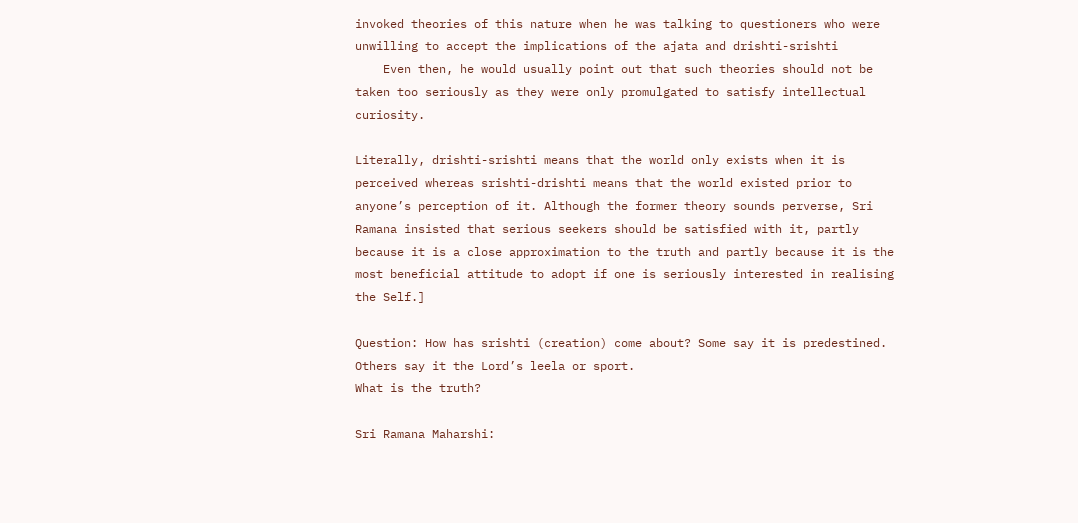invoked theories of this nature when he was talking to questioners who were unwilling to accept the implications of the ajata and drishti-srishti
    Even then, he would usually point out that such theories should not be taken too seriously as they were only promulgated to satisfy intellectual curiosity.

Literally, drishti-srishti means that the world only exists when it is perceived whereas srishti-drishti means that the world existed prior to anyone’s perception of it. Although the former theory sounds perverse, Sri Ramana insisted that serious seekers should be satisfied with it, partly because it is a close approximation to the truth and partly because it is the most beneficial attitude to adopt if one is seriously interested in realising the Self.]

Question: How has srishti (creation) come about? Some say it is predestined. Others say it the Lord’s leela or sport.
What is the truth?

Sri Ramana Maharshi: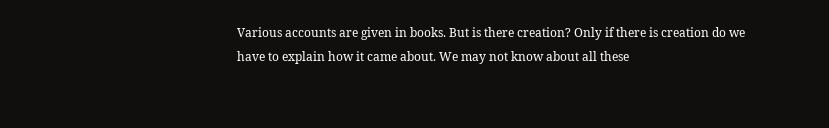Various accounts are given in books. But is there creation? Only if there is creation do we have to explain how it came about. We may not know about all these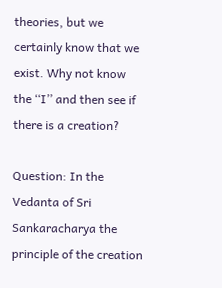theories, but we certainly know that we exist. Why not know the ‘‘I’’ and then see if there is a creation?

Question: In the Vedanta of Sri Sankaracharya the principle of the creation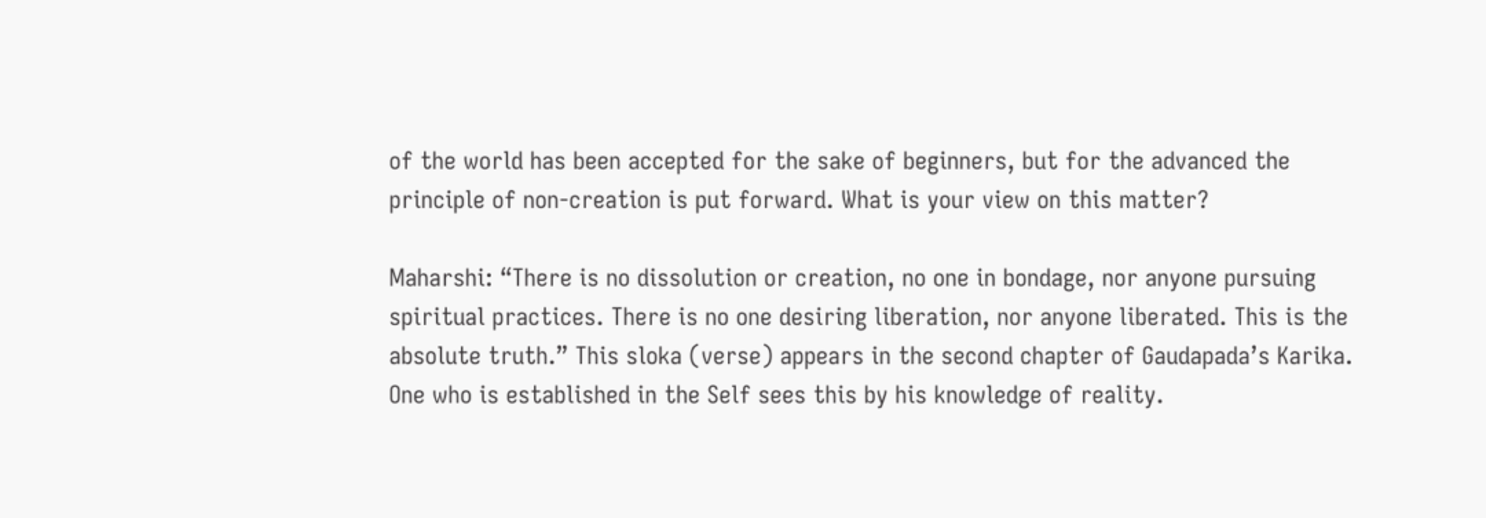of the world has been accepted for the sake of beginners, but for the advanced the principle of non-creation is put forward. What is your view on this matter?

Maharshi: “There is no dissolution or creation, no one in bondage, nor anyone pursuing spiritual practices. There is no one desiring liberation, nor anyone liberated. This is the absolute truth.” This sloka (verse) appears in the second chapter of Gaudapada’s Karika. One who is established in the Self sees this by his knowledge of reality.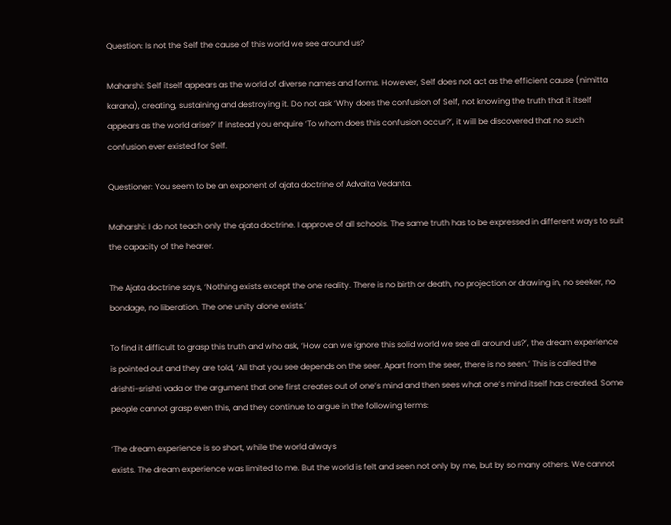Question: Is not the Self the cause of this world we see around us?

Maharshi: Self itself appears as the world of diverse names and forms. However, Self does not act as the efficient cause (nimitta karana), creating, sustaining and destroying it. Do not ask ‘Why does the confusion of Self, not knowing the truth that it itself appears as the world arise?’ If instead you enquire ‘To whom does this confusion occur?’, it will be discovered that no such confusion ever existed for Self.

Questioner: You seem to be an exponent of ajata doctrine of Advaita Vedanta.

Maharshi: I do not teach only the ajata doctrine. I approve of all schools. The same truth has to be expressed in different ways to suit the capacity of the hearer.

The Ajata doctrine says, ‘Nothing exists except the one reality. There is no birth or death, no projection or drawing in, no seeker, no bondage, no liberation. The one unity alone exists.’

To find it difficult to grasp this truth and who ask, ‘How can we ignore this solid world we see all around us?’, the dream experience is pointed out and they are told, ‘All that you see depends on the seer. Apart from the seer, there is no seen.’ This is called the drishti-srishti vada or the argument that one first creates out of one’s mind and then sees what one’s mind itself has created. Some people cannot grasp even this, and they continue to argue in the following terms:

‘The dream experience is so short, while the world always
exists. The dream experience was limited to me. But the world is felt and seen not only by me, but by so many others. We cannot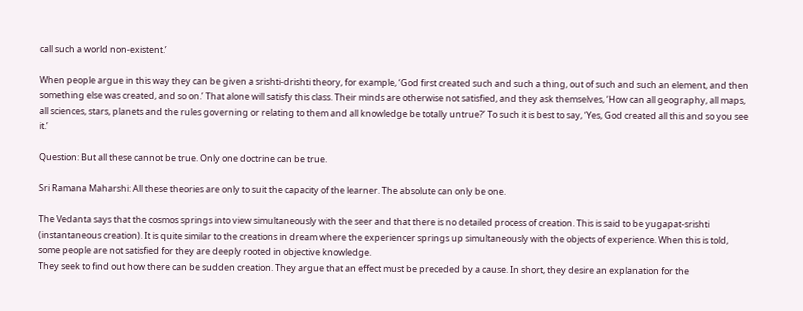call such a world non-existent.’

When people argue in this way they can be given a srishti-drishti theory, for example, ‘God first created such and such a thing, out of such and such an element, and then something else was created, and so on.’ That alone will satisfy this class. Their minds are otherwise not satisfied, and they ask themselves, ‘How can all geography, all maps, all sciences, stars, planets and the rules governing or relating to them and all knowledge be totally untrue?’ To such it is best to say, ‘Yes, God created all this and so you see it.’

Question: But all these cannot be true. Only one doctrine can be true.

Sri Ramana Maharshi: All these theories are only to suit the capacity of the learner. The absolute can only be one.

The Vedanta says that the cosmos springs into view simultaneously with the seer and that there is no detailed process of creation. This is said to be yugapat-srishti (instantaneous creation). It is quite similar to the creations in dream where the experiencer springs up simultaneously with the objects of experience. When this is told, some people are not satisfied for they are deeply rooted in objective knowledge.
They seek to find out how there can be sudden creation. They argue that an effect must be preceded by a cause. In short, they desire an explanation for the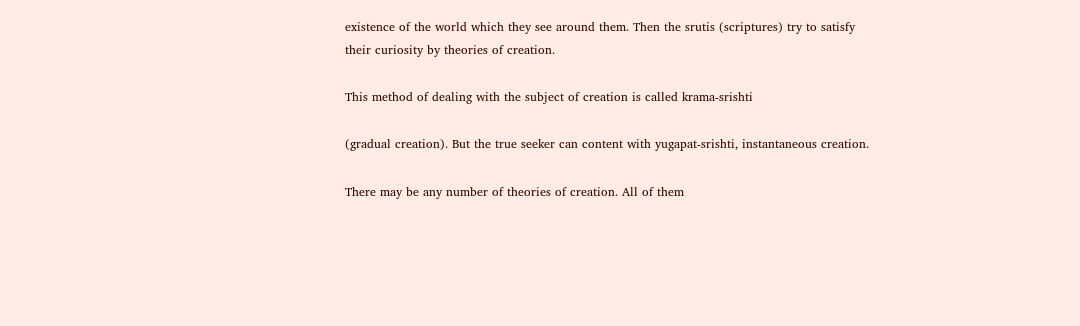existence of the world which they see around them. Then the srutis (scriptures) try to satisfy their curiosity by theories of creation.

This method of dealing with the subject of creation is called krama-srishti

(gradual creation). But the true seeker can content with yugapat-srishti, instantaneous creation.

There may be any number of theories of creation. All of them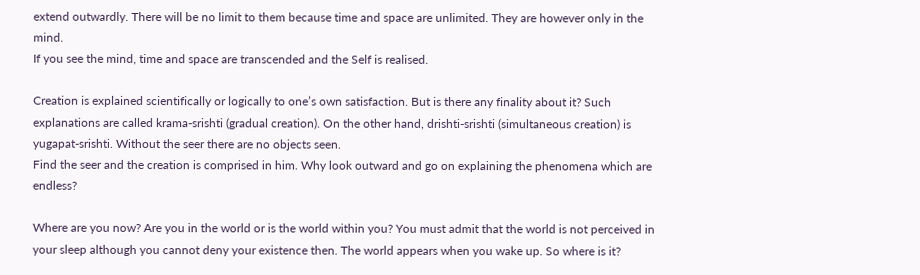extend outwardly. There will be no limit to them because time and space are unlimited. They are however only in the mind.
If you see the mind, time and space are transcended and the Self is realised.

Creation is explained scientifically or logically to one’s own satisfaction. But is there any finality about it? Such explanations are called krama-srishti (gradual creation). On the other hand, drishti-srishti (simultaneous creation) is yugapat-srishti. Without the seer there are no objects seen.
Find the seer and the creation is comprised in him. Why look outward and go on explaining the phenomena which are endless?

Where are you now? Are you in the world or is the world within you? You must admit that the world is not perceived in your sleep although you cannot deny your existence then. The world appears when you wake up. So where is it?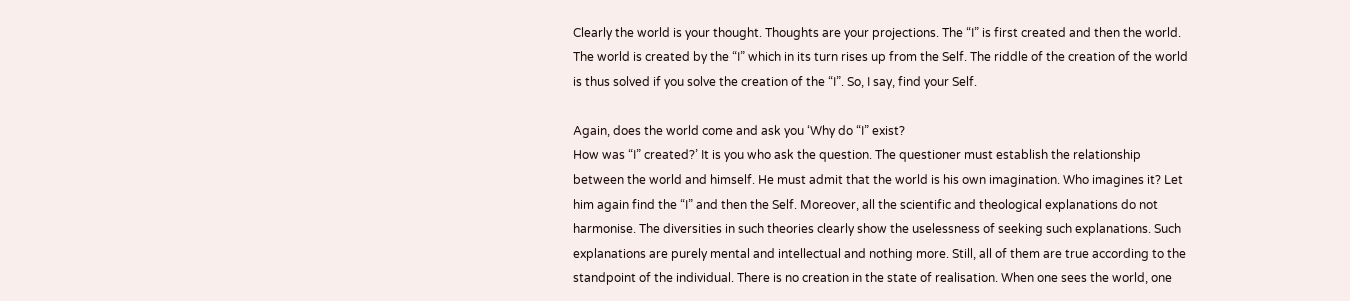Clearly the world is your thought. Thoughts are your projections. The “I” is first created and then the world. The world is created by the “I” which in its turn rises up from the Self. The riddle of the creation of the world is thus solved if you solve the creation of the “I”. So, I say, find your Self.

Again, does the world come and ask you ‘Why do “I” exist?
How was “I” created?’ It is you who ask the question. The questioner must establish the relationship between the world and himself. He must admit that the world is his own imagination. Who imagines it? Let him again find the “I” and then the Self. Moreover, all the scientific and theological explanations do not harmonise. The diversities in such theories clearly show the uselessness of seeking such explanations. Such explanations are purely mental and intellectual and nothing more. Still, all of them are true according to the standpoint of the individual. There is no creation in the state of realisation. When one sees the world, one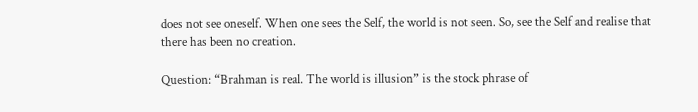does not see oneself. When one sees the Self, the world is not seen. So, see the Self and realise that there has been no creation.

Question: “Brahman is real. The world is illusion” is the stock phrase of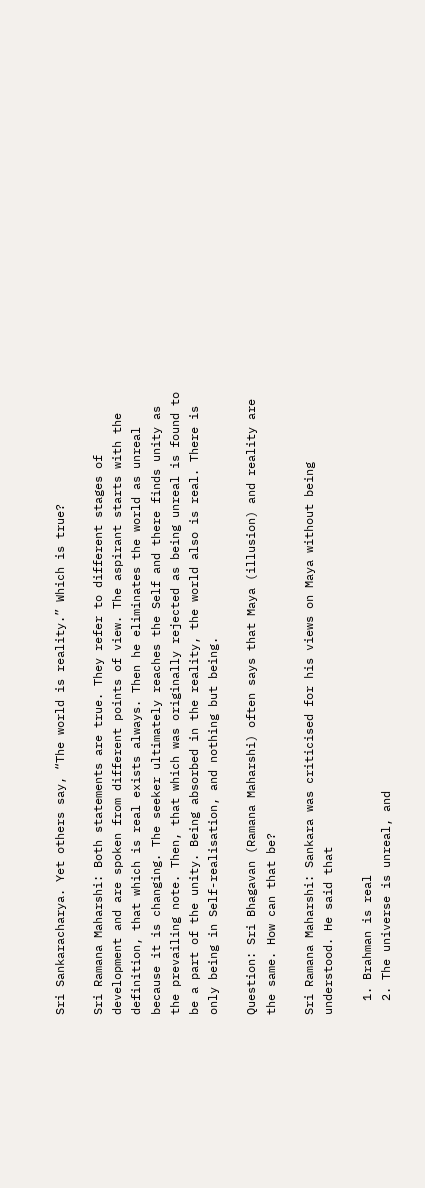Sri Sankaracharya. Yet others say, “The world is reality.” Which is true?

Sri Ramana Maharshi: Both statements are true. They refer to different stages of development and are spoken from different points of view. The aspirant starts with the definition, that which is real exists always. Then he eliminates the world as unreal because it is changing. The seeker ultimately reaches the Self and there finds unity as the prevailing note. Then, that which was originally rejected as being unreal is found to be a part of the unity. Being absorbed in the reality, the world also is real. There is only being in Self-realisation, and nothing but being.

Question: Sri Bhagavan (Ramana Maharshi) often says that Maya (illusion) and reality are the same. How can that be?

Sri Ramana Maharshi: Sankara was criticised for his views on Maya without being understood. He said that

  1. Brahman is real
  2. The universe is unreal, and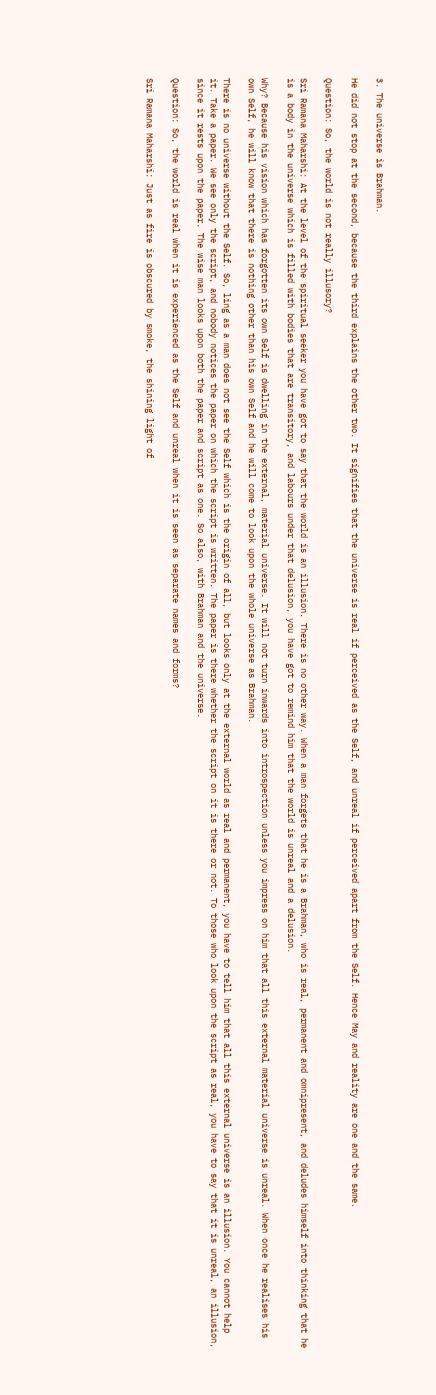3. The universe is Brahman.

He did not stop at the second, because the third explains the other two. It signifies that the universe is real if perceived as the Self, and unreal if perceived apart from the Self. Hence May and reality are one and the same.

Question: So, the world is not really illusory?

Sri Ramana Maharshi: At the level of the spiritual seeker you have got to say that the world is an illusion. There is no other way. When a man forgets that he is a Brahman, who is real, permanent and omnipresent, and deludes himself into thinking that he is a body in the universe which is filled with bodies that are transitory, and labours under that delusion, you have got to remind him that the world is unreal and a delusion.

Why? Because his vision which has forgotten its own Self is dwelling in the external, material universe. It will not turn inwards into introspection unless you impress on him that all this external material universe is unreal. When once he realises his own Self, he will know that there is nothing other than his own Self and he will come to look upon the whole universe as Brahman.

There is no universe without the Self. So, ling as a man does not see the Self which is the origin of all, but looks only at the external world as real and permanent, you have to tell him that all this external universe is an illusion. You cannot help it. Take a paper. We see only the script, and nobody notices the paper on which the script is written. The paper is there whether the script on it is there or not. To those who look upon the script as real, you have to say that it is unreal, an illusion, since it rests upon the paper. The wise man looks upon both the paper and script as one. So also, with Brahman and the universe.

Question: So, the world is real when it is experienced as the Self and unreal when it is seen as separate names and forms?

Sri Ramana Maharshi: Just as fire is obscured by smoke, the shining light of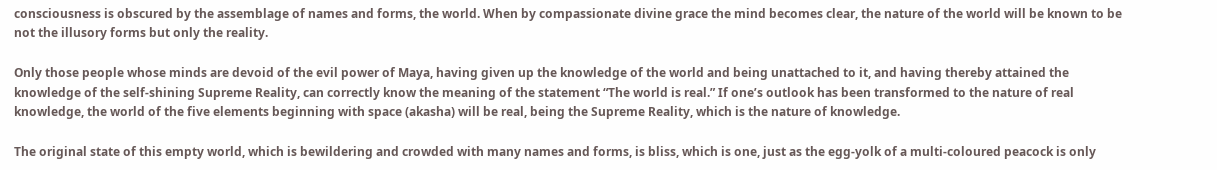consciousness is obscured by the assemblage of names and forms, the world. When by compassionate divine grace the mind becomes clear, the nature of the world will be known to be not the illusory forms but only the reality.

Only those people whose minds are devoid of the evil power of Maya, having given up the knowledge of the world and being unattached to it, and having thereby attained the knowledge of the self-shining Supreme Reality, can correctly know the meaning of the statement “The world is real.” If one’s outlook has been transformed to the nature of real knowledge, the world of the five elements beginning with space (akasha) will be real, being the Supreme Reality, which is the nature of knowledge.

The original state of this empty world, which is bewildering and crowded with many names and forms, is bliss, which is one, just as the egg-yolk of a multi-coloured peacock is only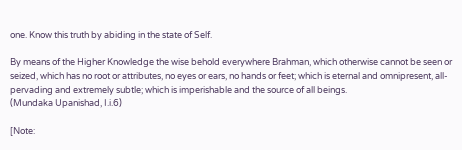one. Know this truth by abiding in the state of Self.

By means of the Higher Knowledge the wise behold everywhere Brahman, which otherwise cannot be seen or seized, which has no root or attributes, no eyes or ears, no hands or feet; which is eternal and omnipresent, all-pervading and extremely subtle; which is imperishable and the source of all beings.
(Mundaka Upanishad, I.i.6)

[Note: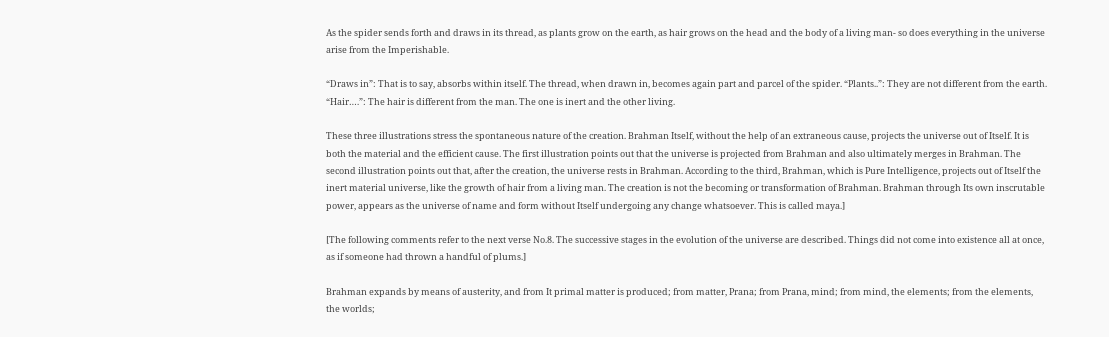As the spider sends forth and draws in its thread, as plants grow on the earth, as hair grows on the head and the body of a living man- so does everything in the universe arise from the Imperishable.

“Draws in”: That is to say, absorbs within itself. The thread, when drawn in, becomes again part and parcel of the spider. “Plants..”: They are not different from the earth. “Hair….”: The hair is different from the man. The one is inert and the other living.

These three illustrations stress the spontaneous nature of the creation. Brahman Itself, without the help of an extraneous cause, projects the universe out of Itself. It is both the material and the efficient cause. The first illustration points out that the universe is projected from Brahman and also ultimately merges in Brahman. The second illustration points out that, after the creation, the universe rests in Brahman. According to the third, Brahman, which is Pure Intelligence, projects out of Itself the inert material universe, like the growth of hair from a living man. The creation is not the becoming or transformation of Brahman. Brahman through Its own inscrutable power, appears as the universe of name and form without Itself undergoing any change whatsoever. This is called maya.]

[The following comments refer to the next verse No.8. The successive stages in the evolution of the universe are described. Things did not come into existence all at once, as if someone had thrown a handful of plums.]

Brahman expands by means of austerity, and from It primal matter is produced; from matter, Prana; from Prana, mind; from mind, the elements; from the elements, the worlds;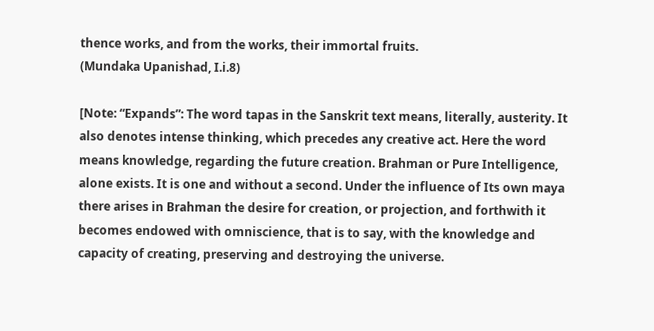thence works, and from the works, their immortal fruits.
(Mundaka Upanishad, I.i.8)

[Note: “Expands”: The word tapas in the Sanskrit text means, literally, austerity. It also denotes intense thinking, which precedes any creative act. Here the word means knowledge, regarding the future creation. Brahman or Pure Intelligence, alone exists. It is one and without a second. Under the influence of Its own maya there arises in Brahman the desire for creation, or projection, and forthwith it becomes endowed with omniscience, that is to say, with the knowledge and capacity of creating, preserving and destroying the universe.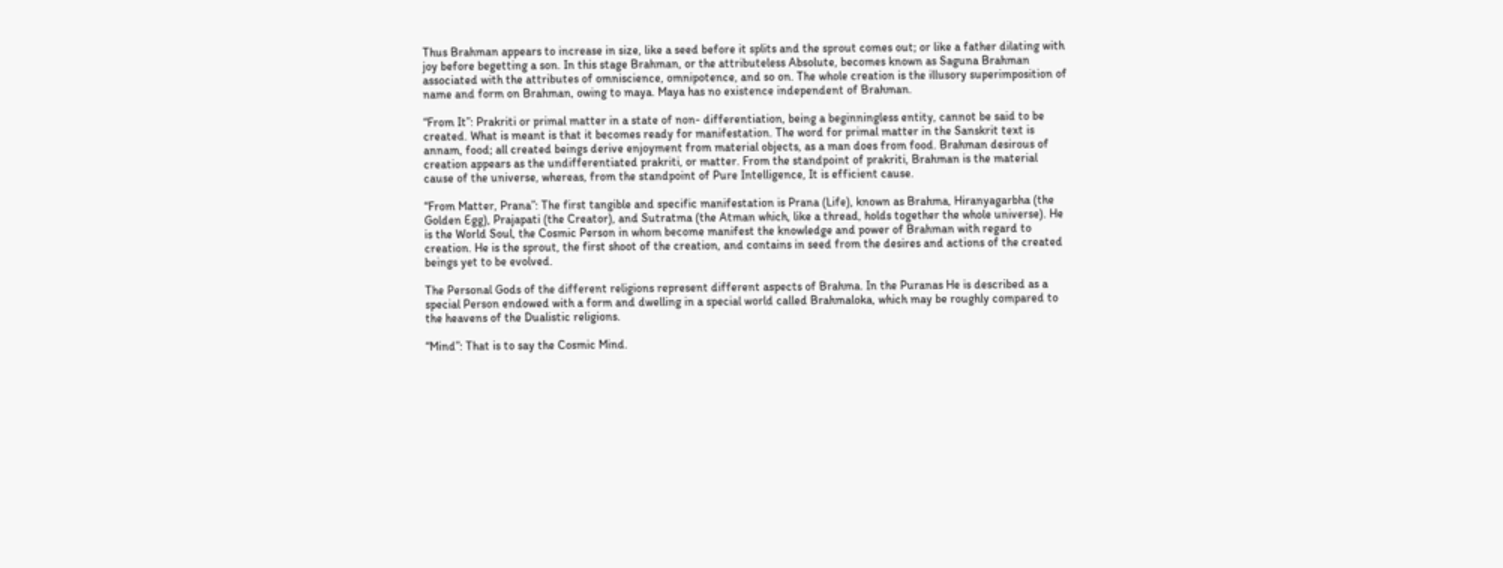Thus Brahman appears to increase in size, like a seed before it splits and the sprout comes out; or like a father dilating with joy before begetting a son. In this stage Brahman, or the attributeless Absolute, becomes known as Saguna Brahman associated with the attributes of omniscience, omnipotence, and so on. The whole creation is the illusory superimposition of name and form on Brahman, owing to maya. Maya has no existence independent of Brahman.

“From It”: Prakriti or primal matter in a state of non- differentiation, being a beginningless entity, cannot be said to be created. What is meant is that it becomes ready for manifestation. The word for primal matter in the Sanskrit text is annam, food; all created beings derive enjoyment from material objects, as a man does from food. Brahman desirous of creation appears as the undifferentiated prakriti, or matter. From the standpoint of prakriti, Brahman is the material cause of the universe, whereas, from the standpoint of Pure Intelligence, It is efficient cause.

“From Matter, Prana”: The first tangible and specific manifestation is Prana (Life), known as Brahma, Hiranyagarbha (the Golden Egg), Prajapati (the Creator), and Sutratma (the Atman which, like a thread, holds together the whole universe). He is the World Soul, the Cosmic Person in whom become manifest the knowledge and power of Brahman with regard to creation. He is the sprout, the first shoot of the creation, and contains in seed from the desires and actions of the created beings yet to be evolved.

The Personal Gods of the different religions represent different aspects of Brahma. In the Puranas He is described as a special Person endowed with a form and dwelling in a special world called Brahmaloka, which may be roughly compared to the heavens of the Dualistic religions.

“Mind”: That is to say the Cosmic Mind.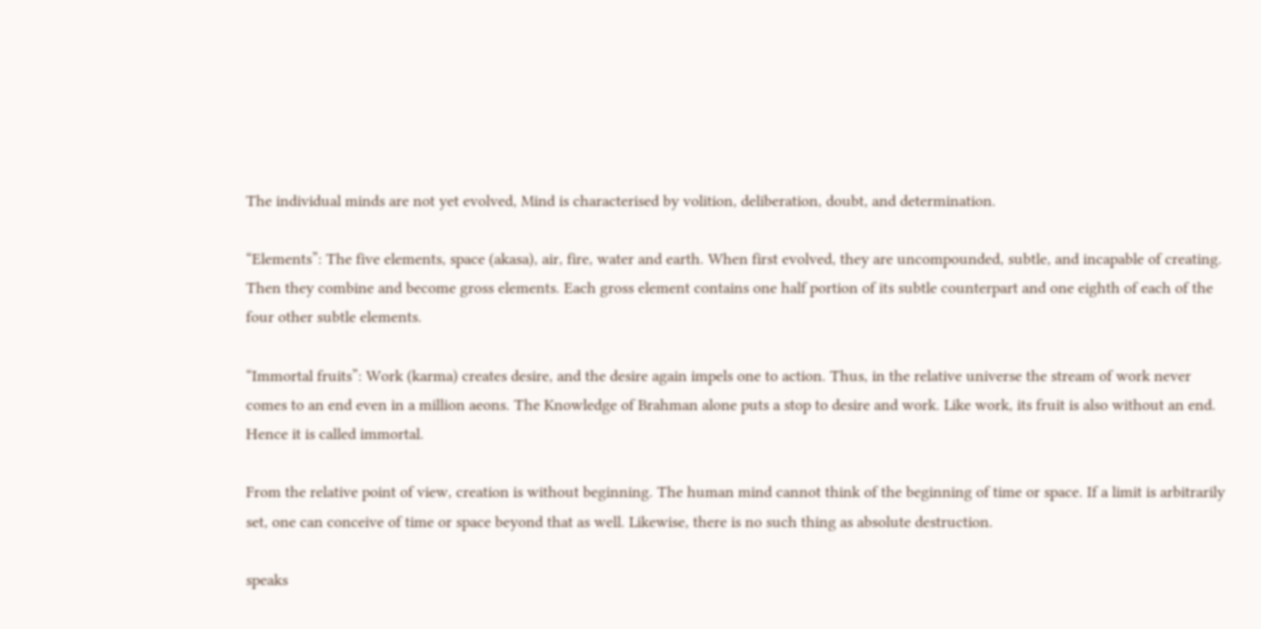The individual minds are not yet evolved, Mind is characterised by volition, deliberation, doubt, and determination.

“Elements”: The five elements, space (akasa), air, fire, water and earth. When first evolved, they are uncompounded, subtle, and incapable of creating. Then they combine and become gross elements. Each gross element contains one half portion of its subtle counterpart and one eighth of each of the four other subtle elements.

“Immortal fruits”: Work (karma) creates desire, and the desire again impels one to action. Thus, in the relative universe the stream of work never comes to an end even in a million aeons. The Knowledge of Brahman alone puts a stop to desire and work. Like work, its fruit is also without an end. Hence it is called immortal.

From the relative point of view, creation is without beginning. The human mind cannot think of the beginning of time or space. If a limit is arbitrarily set, one can conceive of time or space beyond that as well. Likewise, there is no such thing as absolute destruction.

speaks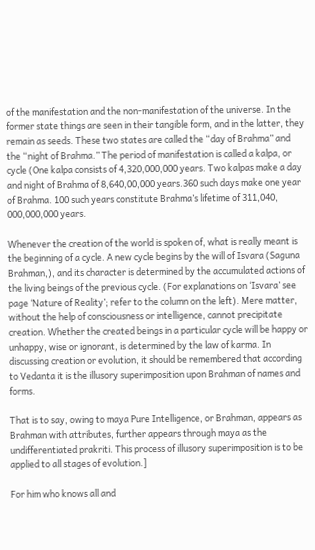of the manifestation and the non-manifestation of the universe. In the former state things are seen in their tangible form, and in the latter, they remain as seeds. These two states are called the “day of Brahma” and the “night of Brahma.” The period of manifestation is called a kalpa, or cycle (One kalpa consists of 4,320,000,000 years. Two kalpas make a day and night of Brahma of 8,640,00,000 years.360 such days make one year of Brahma. 100 such years constitute Brahma’s lifetime of 311,040, 000,000,000 years.

Whenever the creation of the world is spoken of, what is really meant is the beginning of a cycle. A new cycle begins by the will of Isvara (Saguna Brahman,), and its character is determined by the accumulated actions of the living beings of the previous cycle. (For explanations on ‘Isvara’ see page ‘Nature of Reality’; refer to the column on the left). Mere matter, without the help of consciousness or intelligence, cannot precipitate creation. Whether the created beings in a particular cycle will be happy or unhappy, wise or ignorant, is determined by the law of karma. In discussing creation or evolution, it should be remembered that according to Vedanta it is the illusory superimposition upon Brahman of names and forms.

That is to say, owing to maya Pure Intelligence, or Brahman, appears as Brahman with attributes, further appears through maya as the undifferentiated prakriti. This process of illusory superimposition is to be applied to all stages of evolution.]

For him who knows all and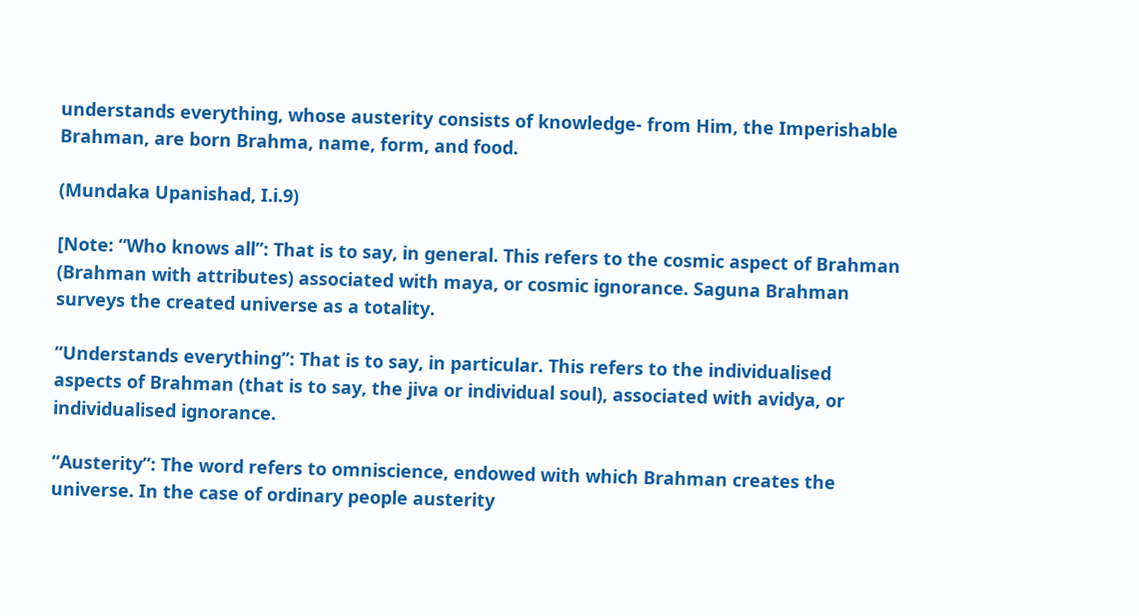understands everything, whose austerity consists of knowledge- from Him, the Imperishable Brahman, are born Brahma, name, form, and food.

(Mundaka Upanishad, I.i.9)

[Note: “Who knows all”: That is to say, in general. This refers to the cosmic aspect of Brahman (Brahman with attributes) associated with maya, or cosmic ignorance. Saguna Brahman surveys the created universe as a totality.

“Understands everything”: That is to say, in particular. This refers to the individualised aspects of Brahman (that is to say, the jiva or individual soul), associated with avidya, or individualised ignorance.

“Austerity”: The word refers to omniscience, endowed with which Brahman creates the universe. In the case of ordinary people austerity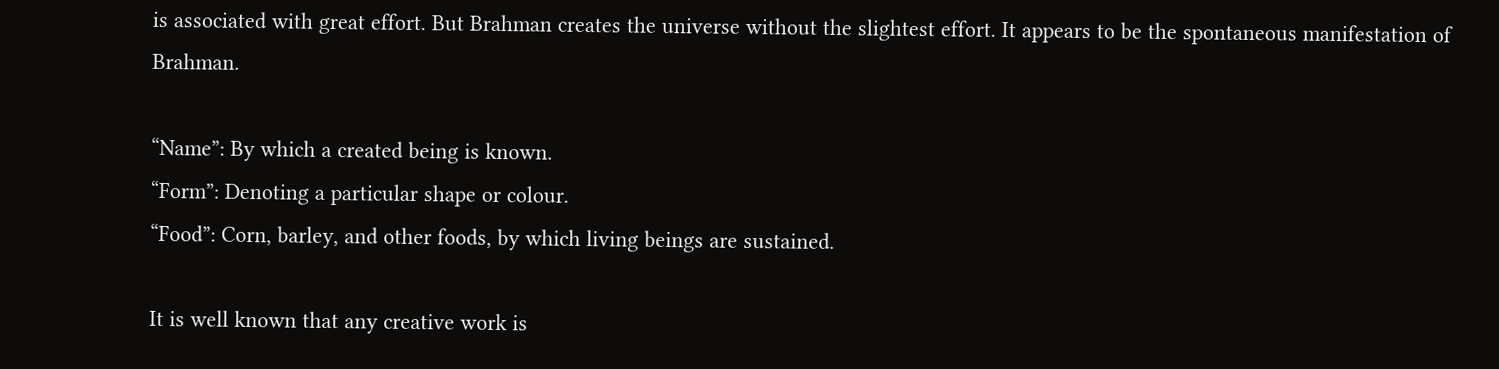is associated with great effort. But Brahman creates the universe without the slightest effort. It appears to be the spontaneous manifestation of Brahman.

“Name”: By which a created being is known.
“Form”: Denoting a particular shape or colour.
“Food”: Corn, barley, and other foods, by which living beings are sustained.

It is well known that any creative work is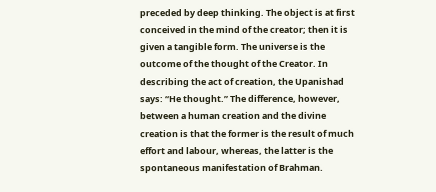preceded by deep thinking. The object is at first conceived in the mind of the creator; then it is given a tangible form. The universe is the outcome of the thought of the Creator. In describing the act of creation, the Upanishad says: “He thought.” The difference, however, between a human creation and the divine creation is that the former is the result of much effort and labour, whereas, the latter is the spontaneous manifestation of Brahman.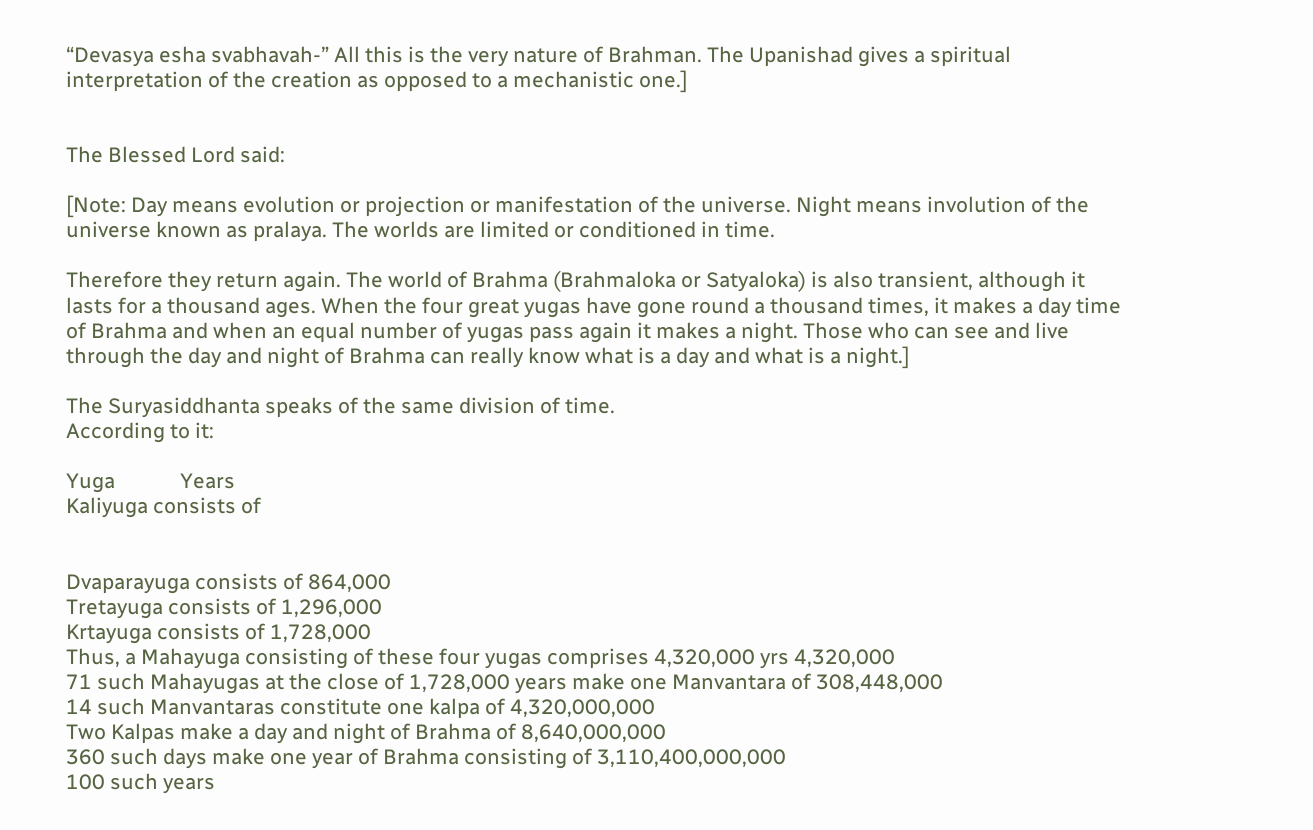“Devasya esha svabhavah-” All this is the very nature of Brahman. The Upanishad gives a spiritual interpretation of the creation as opposed to a mechanistic one.]


The Blessed Lord said:

[Note: Day means evolution or projection or manifestation of the universe. Night means involution of the universe known as pralaya. The worlds are limited or conditioned in time.

Therefore they return again. The world of Brahma (Brahmaloka or Satyaloka) is also transient, although it lasts for a thousand ages. When the four great yugas have gone round a thousand times, it makes a day time of Brahma and when an equal number of yugas pass again it makes a night. Those who can see and live through the day and night of Brahma can really know what is a day and what is a night.]

The Suryasiddhanta speaks of the same division of time.
According to it:

Yuga             Years
Kaliyuga consists of


Dvaparayuga consists of 864,000
Tretayuga consists of 1,296,000
Krtayuga consists of 1,728,000
Thus, a Mahayuga consisting of these four yugas comprises 4,320,000 yrs 4,320,000
71 such Mahayugas at the close of 1,728,000 years make one Manvantara of 308,448,000
14 such Manvantaras constitute one kalpa of 4,320,000,000
Two Kalpas make a day and night of Brahma of 8,640,000,000
360 such days make one year of Brahma consisting of 3,110,400,000,000
100 such years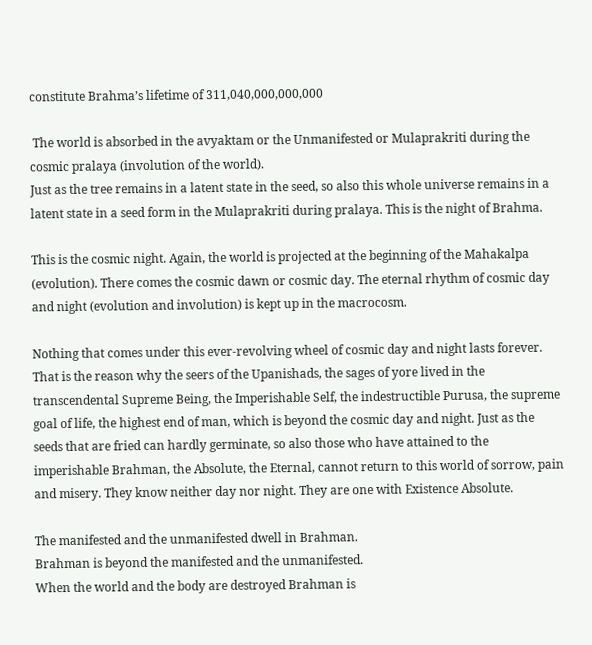constitute Brahma’s lifetime of 311,040,000,000,000

 The world is absorbed in the avyaktam or the Unmanifested or Mulaprakriti during the cosmic pralaya (involution of the world).
Just as the tree remains in a latent state in the seed, so also this whole universe remains in a latent state in a seed form in the Mulaprakriti during pralaya. This is the night of Brahma.

This is the cosmic night. Again, the world is projected at the beginning of the Mahakalpa (evolution). There comes the cosmic dawn or cosmic day. The eternal rhythm of cosmic day and night (evolution and involution) is kept up in the macrocosm.

Nothing that comes under this ever-revolving wheel of cosmic day and night lasts forever. That is the reason why the seers of the Upanishads, the sages of yore lived in the transcendental Supreme Being, the Imperishable Self, the indestructible Purusa, the supreme goal of life, the highest end of man, which is beyond the cosmic day and night. Just as the seeds that are fried can hardly germinate, so also those who have attained to the imperishable Brahman, the Absolute, the Eternal, cannot return to this world of sorrow, pain and misery. They know neither day nor night. They are one with Existence Absolute.

The manifested and the unmanifested dwell in Brahman.
Brahman is beyond the manifested and the unmanifested.
When the world and the body are destroyed Brahman is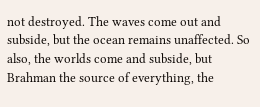not destroyed. The waves come out and subside, but the ocean remains unaffected. So also, the worlds come and subside, but Brahman the source of everything, the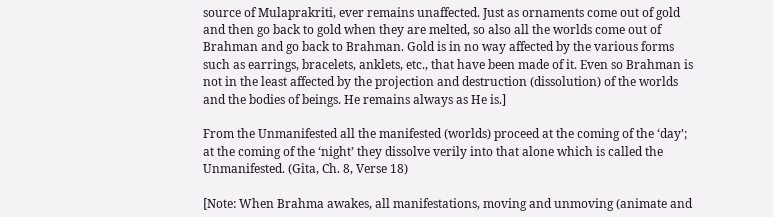source of Mulaprakriti, ever remains unaffected. Just as ornaments come out of gold and then go back to gold when they are melted, so also all the worlds come out of Brahman and go back to Brahman. Gold is in no way affected by the various forms such as earrings, bracelets, anklets, etc., that have been made of it. Even so Brahman is not in the least affected by the projection and destruction (dissolution) of the worlds and the bodies of beings. He remains always as He is.]

From the Unmanifested all the manifested (worlds) proceed at the coming of the ‘day’; at the coming of the ‘night’ they dissolve verily into that alone which is called the Unmanifested. (Gita, Ch. 8, Verse 18)

[Note: When Brahma awakes, all manifestations, moving and unmoving (animate and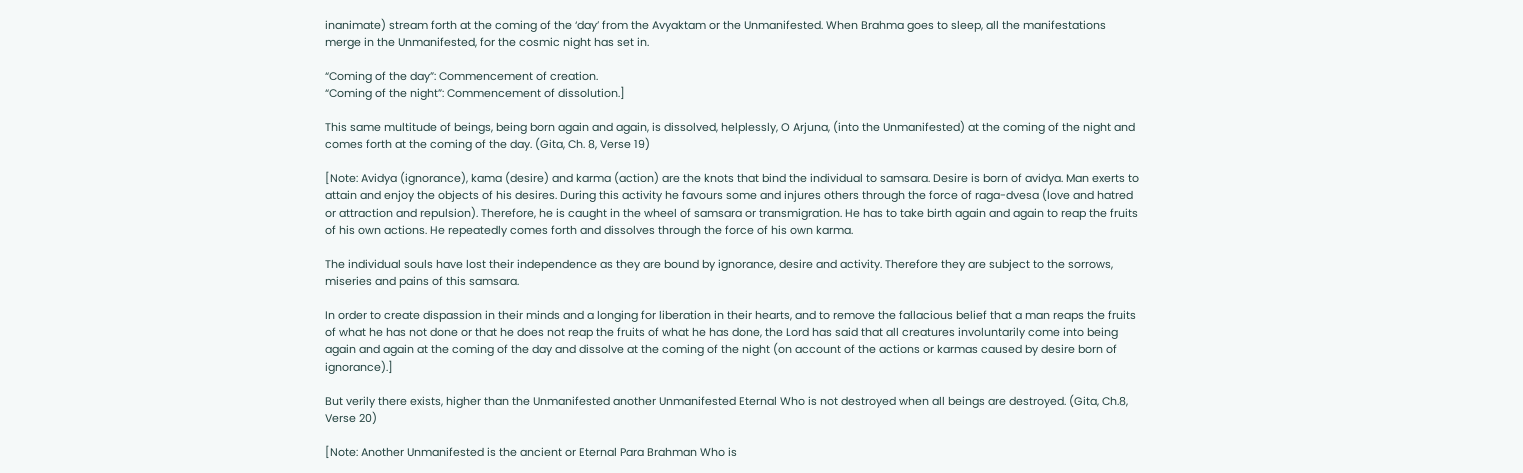inanimate) stream forth at the coming of the ‘day’ from the Avyaktam or the Unmanifested. When Brahma goes to sleep, all the manifestations merge in the Unmanifested, for the cosmic night has set in.

“Coming of the day”: Commencement of creation.
“Coming of the night”: Commencement of dissolution.]

This same multitude of beings, being born again and again, is dissolved, helplessly, O Arjuna, (into the Unmanifested) at the coming of the night and comes forth at the coming of the day. (Gita, Ch. 8, Verse 19)

[Note: Avidya (ignorance), kama (desire) and karma (action) are the knots that bind the individual to samsara. Desire is born of avidya. Man exerts to attain and enjoy the objects of his desires. During this activity he favours some and injures others through the force of raga-dvesa (love and hatred or attraction and repulsion). Therefore, he is caught in the wheel of samsara or transmigration. He has to take birth again and again to reap the fruits of his own actions. He repeatedly comes forth and dissolves through the force of his own karma.

The individual souls have lost their independence as they are bound by ignorance, desire and activity. Therefore they are subject to the sorrows, miseries and pains of this samsara.

In order to create dispassion in their minds and a longing for liberation in their hearts, and to remove the fallacious belief that a man reaps the fruits of what he has not done or that he does not reap the fruits of what he has done, the Lord has said that all creatures involuntarily come into being again and again at the coming of the day and dissolve at the coming of the night (on account of the actions or karmas caused by desire born of ignorance).]

But verily there exists, higher than the Unmanifested another Unmanifested Eternal Who is not destroyed when all beings are destroyed. (Gita, Ch.8, Verse 20)

[Note: Another Unmanifested is the ancient or Eternal Para Brahman Who is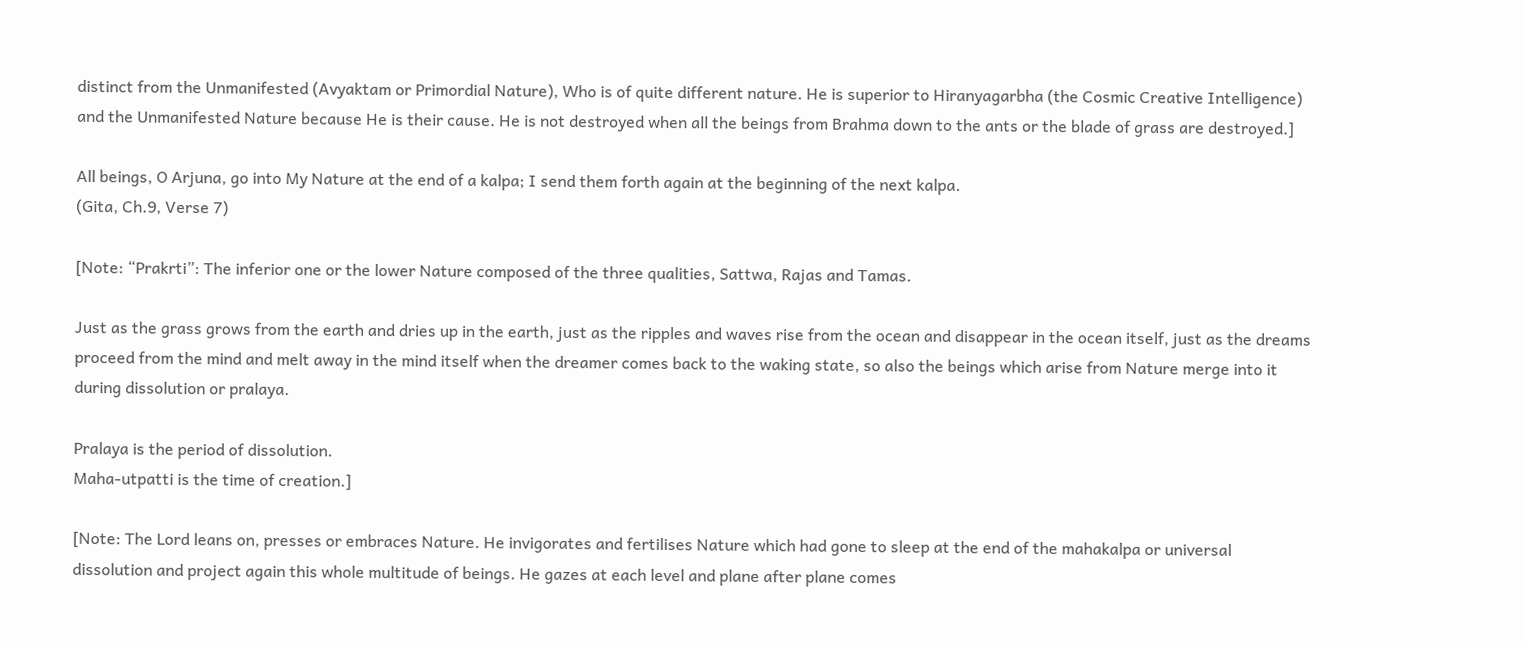distinct from the Unmanifested (Avyaktam or Primordial Nature), Who is of quite different nature. He is superior to Hiranyagarbha (the Cosmic Creative Intelligence) and the Unmanifested Nature because He is their cause. He is not destroyed when all the beings from Brahma down to the ants or the blade of grass are destroyed.]

All beings, O Arjuna, go into My Nature at the end of a kalpa; I send them forth again at the beginning of the next kalpa.
(Gita, Ch.9, Verse 7)

[Note: “Prakrti”: The inferior one or the lower Nature composed of the three qualities, Sattwa, Rajas and Tamas.

Just as the grass grows from the earth and dries up in the earth, just as the ripples and waves rise from the ocean and disappear in the ocean itself, just as the dreams proceed from the mind and melt away in the mind itself when the dreamer comes back to the waking state, so also the beings which arise from Nature merge into it during dissolution or pralaya.

Pralaya is the period of dissolution.
Maha-utpatti is the time of creation.]

[Note: The Lord leans on, presses or embraces Nature. He invigorates and fertilises Nature which had gone to sleep at the end of the mahakalpa or universal dissolution and project again this whole multitude of beings. He gazes at each level and plane after plane comes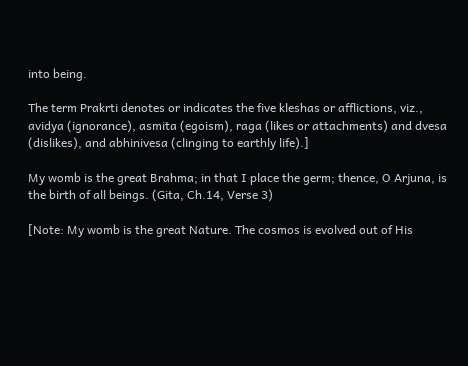into being.

The term Prakrti denotes or indicates the five kleshas or afflictions, viz., avidya (ignorance), asmita (egoism), raga (likes or attachments) and dvesa (dislikes), and abhinivesa (clinging to earthly life).]

My womb is the great Brahma; in that I place the germ; thence, O Arjuna, is the birth of all beings. (Gita, Ch.14, Verse 3)

[Note: My womb is the great Nature. The cosmos is evolved out of His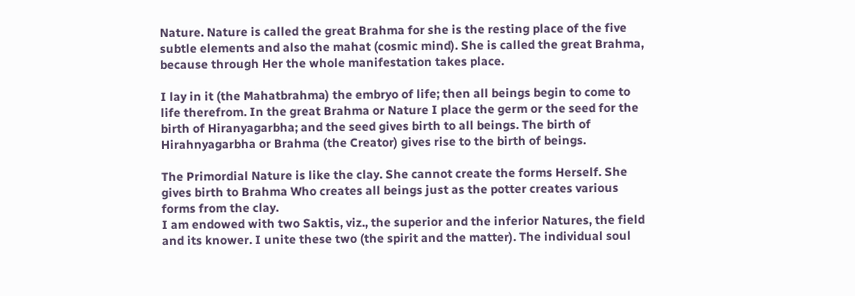Nature. Nature is called the great Brahma for she is the resting place of the five subtle elements and also the mahat (cosmic mind). She is called the great Brahma, because through Her the whole manifestation takes place.

I lay in it (the Mahatbrahma) the embryo of life; then all beings begin to come to life therefrom. In the great Brahma or Nature I place the germ or the seed for the birth of Hiranyagarbha; and the seed gives birth to all beings. The birth of Hirahnyagarbha or Brahma (the Creator) gives rise to the birth of beings.

The Primordial Nature is like the clay. She cannot create the forms Herself. She gives birth to Brahma Who creates all beings just as the potter creates various forms from the clay.
I am endowed with two Saktis, viz., the superior and the inferior Natures, the field and its knower. I unite these two (the spirit and the matter). The individual soul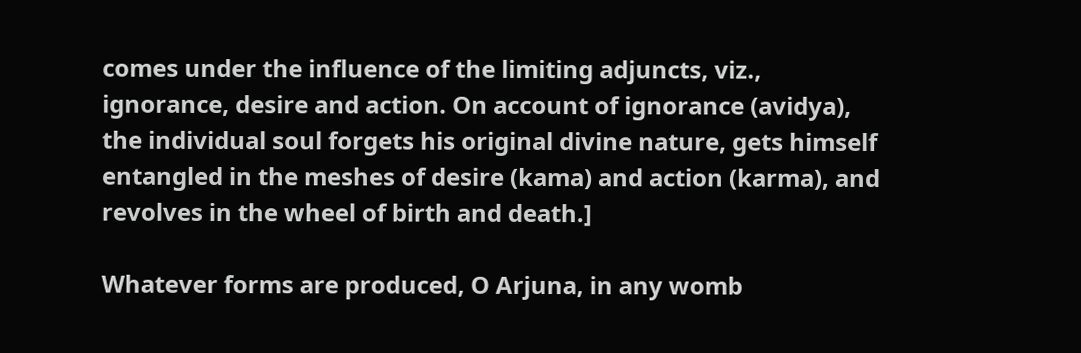comes under the influence of the limiting adjuncts, viz., ignorance, desire and action. On account of ignorance (avidya), the individual soul forgets his original divine nature, gets himself entangled in the meshes of desire (kama) and action (karma), and revolves in the wheel of birth and death.]

Whatever forms are produced, O Arjuna, in any womb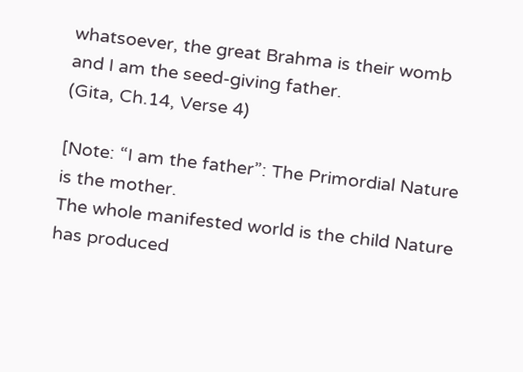whatsoever, the great Brahma is their womb and I am the seed-giving father.
(Gita, Ch.14, Verse 4)

[Note: “I am the father”: The Primordial Nature is the mother.
The whole manifested world is the child Nature has produced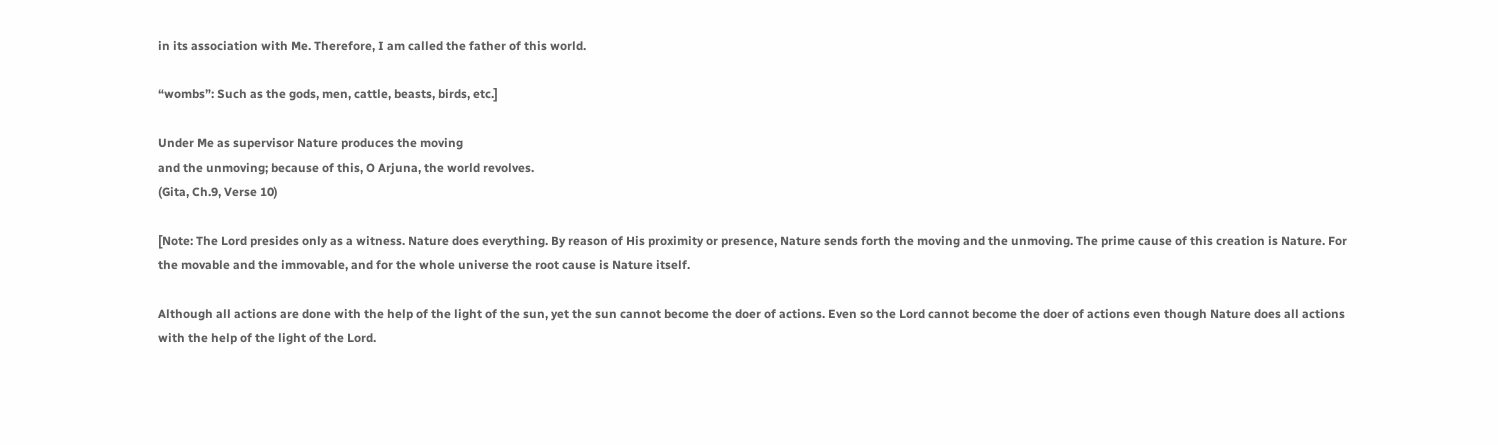in its association with Me. Therefore, I am called the father of this world.

“wombs”: Such as the gods, men, cattle, beasts, birds, etc.]

Under Me as supervisor Nature produces the moving
and the unmoving; because of this, O Arjuna, the world revolves.
(Gita, Ch.9, Verse 10)

[Note: The Lord presides only as a witness. Nature does everything. By reason of His proximity or presence, Nature sends forth the moving and the unmoving. The prime cause of this creation is Nature. For the movable and the immovable, and for the whole universe the root cause is Nature itself.

Although all actions are done with the help of the light of the sun, yet the sun cannot become the doer of actions. Even so the Lord cannot become the doer of actions even though Nature does all actions with the help of the light of the Lord.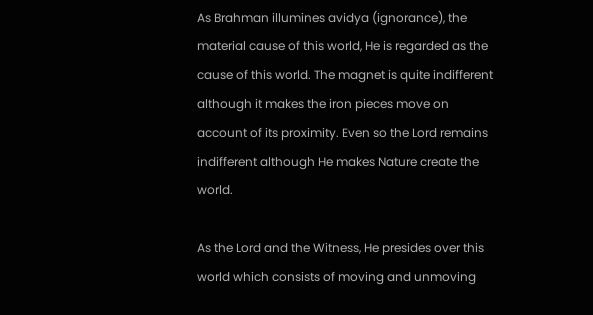As Brahman illumines avidya (ignorance), the material cause of this world, He is regarded as the cause of this world. The magnet is quite indifferent although it makes the iron pieces move on account of its proximity. Even so the Lord remains indifferent although He makes Nature create the world.

As the Lord and the Witness, He presides over this world which consists of moving and unmoving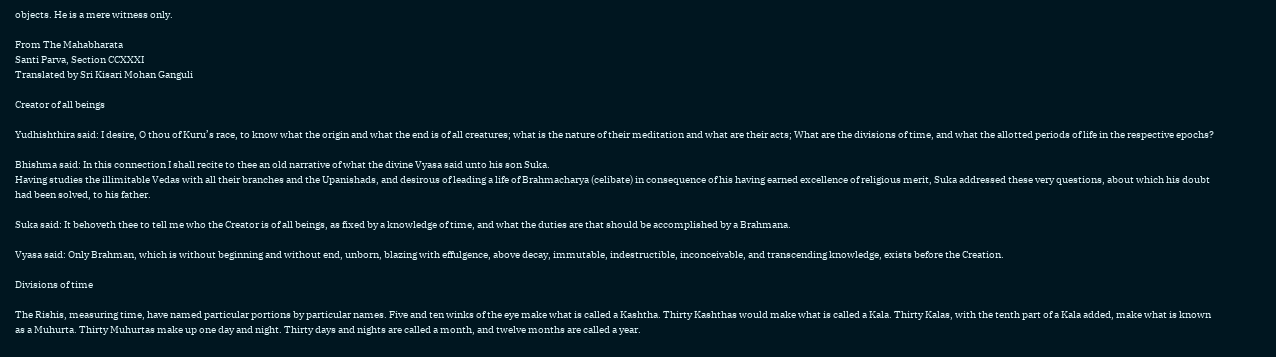objects. He is a mere witness only.

From The Mahabharata
Santi Parva, Section CCXXXI
Translated by Sri Kisari Mohan Ganguli

Creator of all beings

Yudhishthira said: I desire, O thou of Kuru’s race, to know what the origin and what the end is of all creatures; what is the nature of their meditation and what are their acts; What are the divisions of time, and what the allotted periods of life in the respective epochs?

Bhishma said: In this connection I shall recite to thee an old narrative of what the divine Vyasa said unto his son Suka.
Having studies the illimitable Vedas with all their branches and the Upanishads, and desirous of leading a life of Brahmacharya (celibate) in consequence of his having earned excellence of religious merit, Suka addressed these very questions, about which his doubt had been solved, to his father.

Suka said: It behoveth thee to tell me who the Creator is of all beings, as fixed by a knowledge of time, and what the duties are that should be accomplished by a Brahmana.

Vyasa said: Only Brahman, which is without beginning and without end, unborn, blazing with effulgence, above decay, immutable, indestructible, inconceivable, and transcending knowledge, exists before the Creation.

Divisions of time

The Rishis, measuring time, have named particular portions by particular names. Five and ten winks of the eye make what is called a Kashtha. Thirty Kashthas would make what is called a Kala. Thirty Kalas, with the tenth part of a Kala added, make what is known as a Muhurta. Thirty Muhurtas make up one day and night. Thirty days and nights are called a month, and twelve months are called a year.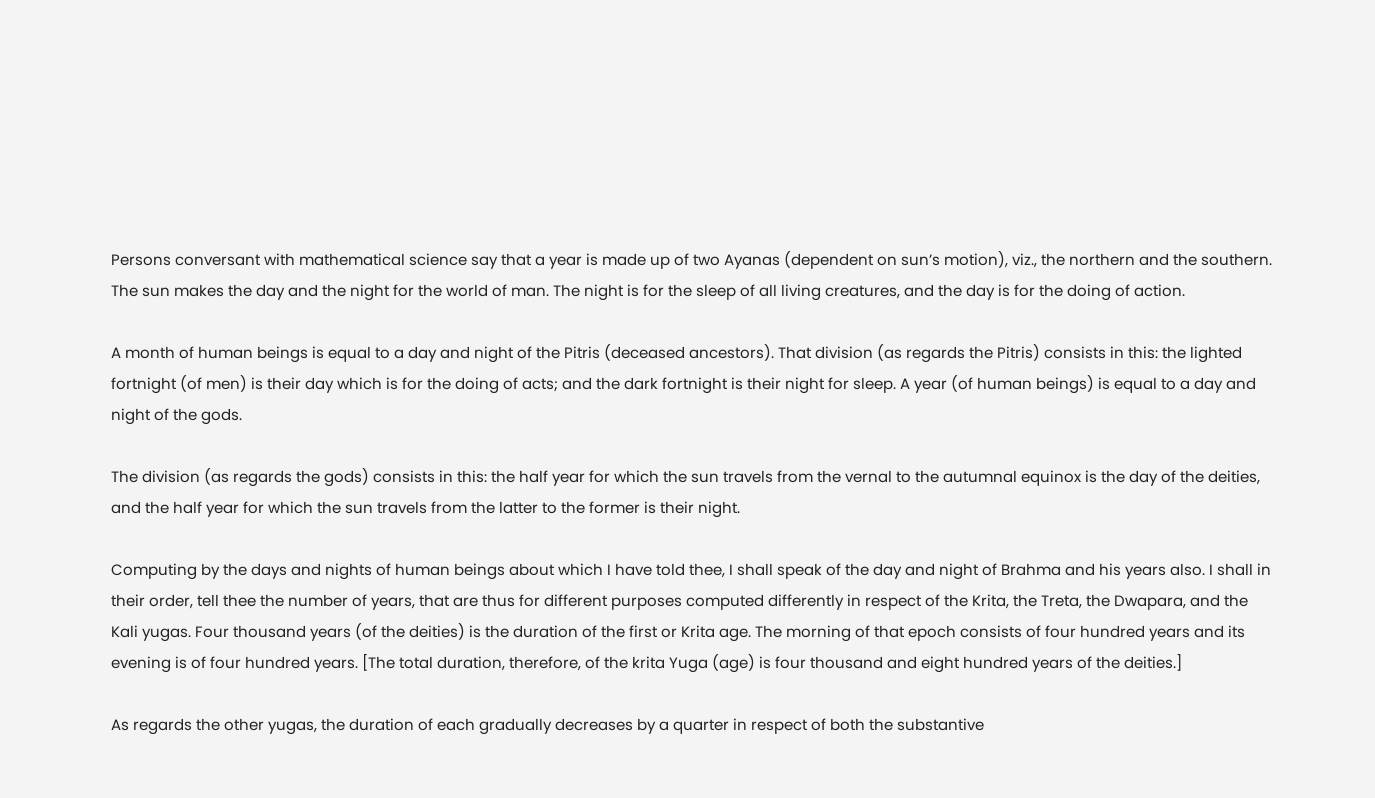Persons conversant with mathematical science say that a year is made up of two Ayanas (dependent on sun’s motion), viz., the northern and the southern. The sun makes the day and the night for the world of man. The night is for the sleep of all living creatures, and the day is for the doing of action.

A month of human beings is equal to a day and night of the Pitris (deceased ancestors). That division (as regards the Pitris) consists in this: the lighted fortnight (of men) is their day which is for the doing of acts; and the dark fortnight is their night for sleep. A year (of human beings) is equal to a day and night of the gods.

The division (as regards the gods) consists in this: the half year for which the sun travels from the vernal to the autumnal equinox is the day of the deities, and the half year for which the sun travels from the latter to the former is their night.

Computing by the days and nights of human beings about which I have told thee, I shall speak of the day and night of Brahma and his years also. I shall in their order, tell thee the number of years, that are thus for different purposes computed differently in respect of the Krita, the Treta, the Dwapara, and the Kali yugas. Four thousand years (of the deities) is the duration of the first or Krita age. The morning of that epoch consists of four hundred years and its evening is of four hundred years. [The total duration, therefore, of the krita Yuga (age) is four thousand and eight hundred years of the deities.]

As regards the other yugas, the duration of each gradually decreases by a quarter in respect of both the substantive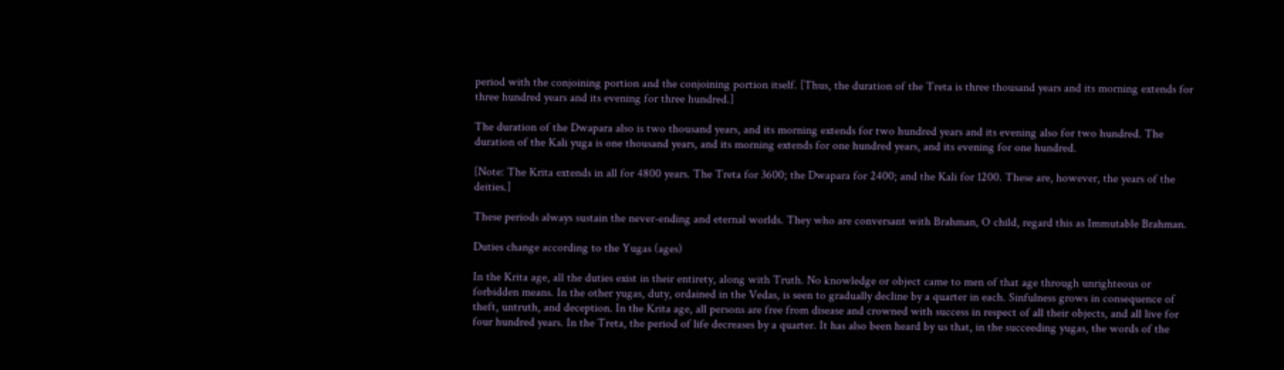period with the conjoining portion and the conjoining portion itself. [Thus, the duration of the Treta is three thousand years and its morning extends for three hundred years and its evening for three hundred.]

The duration of the Dwapara also is two thousand years, and its morning extends for two hundred years and its evening also for two hundred. The duration of the Kali yuga is one thousand years, and its morning extends for one hundred years, and its evening for one hundred.

[Note: The Krita extends in all for 4800 years. The Treta for 3600; the Dwapara for 2400; and the Kali for 1200. These are, however, the years of the deities.]

These periods always sustain the never-ending and eternal worlds. They who are conversant with Brahman, O child, regard this as Immutable Brahman.

Duties change according to the Yugas (ages)

In the Krita age, all the duties exist in their entirety, along with Truth. No knowledge or object came to men of that age through unrighteous or forbidden means. In the other yugas, duty, ordained in the Vedas, is seen to gradually decline by a quarter in each. Sinfulness grows in consequence of theft, untruth, and deception. In the Krita age, all persons are free from disease and crowned with success in respect of all their objects, and all live for four hundred years. In the Treta, the period of life decreases by a quarter. It has also been heard by us that, in the succeeding yugas, the words of the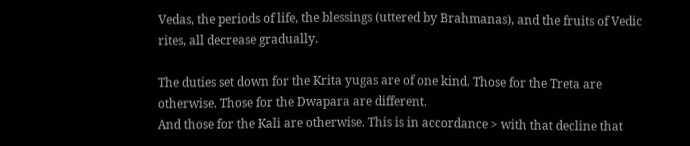Vedas, the periods of life, the blessings (uttered by Brahmanas), and the fruits of Vedic rites, all decrease gradually.

The duties set down for the Krita yugas are of one kind. Those for the Treta are otherwise. Those for the Dwapara are different.
And those for the Kali are otherwise. This is in accordance > with that decline that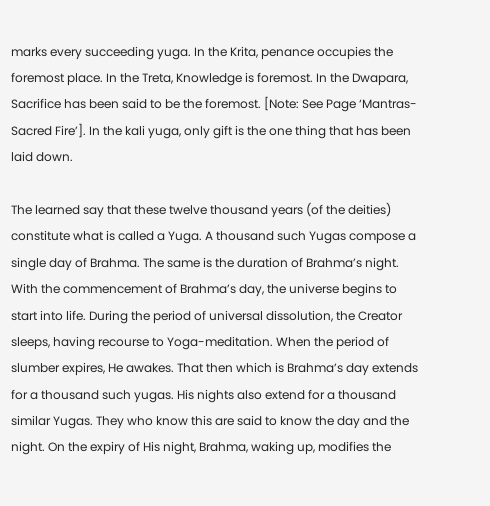marks every succeeding yuga. In the Krita, penance occupies the foremost place. In the Treta, Knowledge is foremost. In the Dwapara, Sacrifice has been said to be the foremost. [Note: See Page ‘Mantras- Sacred Fire’]. In the kali yuga, only gift is the one thing that has been laid down.

The learned say that these twelve thousand years (of the deities) constitute what is called a Yuga. A thousand such Yugas compose a single day of Brahma. The same is the duration of Brahma’s night. With the commencement of Brahma’s day, the universe begins to start into life. During the period of universal dissolution, the Creator sleeps, having recourse to Yoga-meditation. When the period of slumber expires, He awakes. That then which is Brahma’s day extends for a thousand such yugas. His nights also extend for a thousand similar Yugas. They who know this are said to know the day and the night. On the expiry of His night, Brahma, waking up, modifies the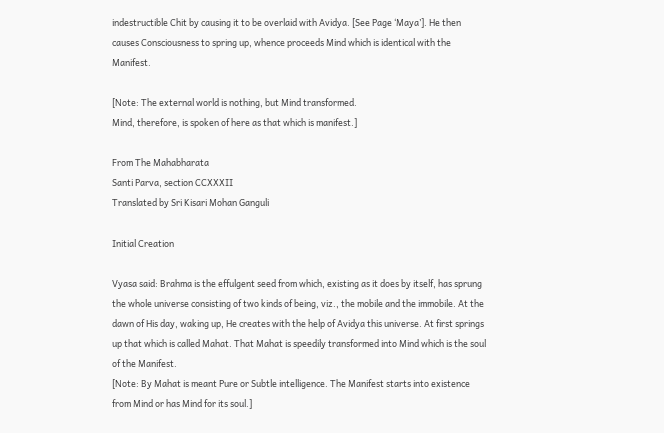indestructible Chit by causing it to be overlaid with Avidya. [See Page ‘Maya’]. He then causes Consciousness to spring up, whence proceeds Mind which is identical with the Manifest.

[Note: The external world is nothing, but Mind transformed.
Mind, therefore, is spoken of here as that which is manifest.]

From The Mahabharata
Santi Parva, section CCXXXII
Translated by Sri Kisari Mohan Ganguli

Initial Creation

Vyasa said: Brahma is the effulgent seed from which, existing as it does by itself, has sprung the whole universe consisting of two kinds of being, viz., the mobile and the immobile. At the dawn of His day, waking up, He creates with the help of Avidya this universe. At first springs up that which is called Mahat. That Mahat is speedily transformed into Mind which is the soul of the Manifest.
[Note: By Mahat is meant Pure or Subtle intelligence. The Manifest starts into existence from Mind or has Mind for its soul.]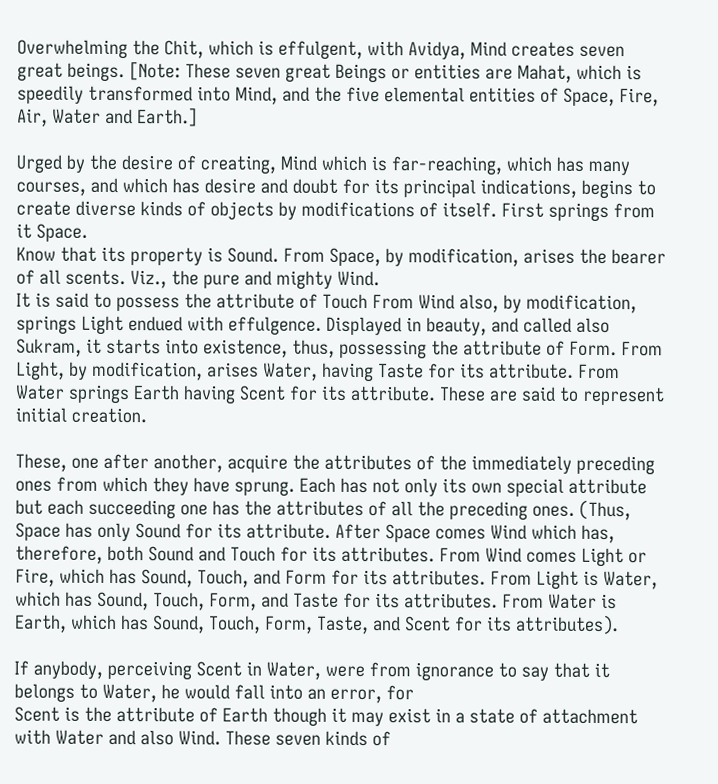Overwhelming the Chit, which is effulgent, with Avidya, Mind creates seven great beings. [Note: These seven great Beings or entities are Mahat, which is speedily transformed into Mind, and the five elemental entities of Space, Fire, Air, Water and Earth.]

Urged by the desire of creating, Mind which is far-reaching, which has many courses, and which has desire and doubt for its principal indications, begins to create diverse kinds of objects by modifications of itself. First springs from it Space.
Know that its property is Sound. From Space, by modification, arises the bearer of all scents. Viz., the pure and mighty Wind.
It is said to possess the attribute of Touch From Wind also, by modification, springs Light endued with effulgence. Displayed in beauty, and called also Sukram, it starts into existence, thus, possessing the attribute of Form. From Light, by modification, arises Water, having Taste for its attribute. From Water springs Earth having Scent for its attribute. These are said to represent initial creation.

These, one after another, acquire the attributes of the immediately preceding ones from which they have sprung. Each has not only its own special attribute but each succeeding one has the attributes of all the preceding ones. (Thus, Space has only Sound for its attribute. After Space comes Wind which has, therefore, both Sound and Touch for its attributes. From Wind comes Light or Fire, which has Sound, Touch, and Form for its attributes. From Light is Water, which has Sound, Touch, Form, and Taste for its attributes. From Water is Earth, which has Sound, Touch, Form, Taste, and Scent for its attributes).

If anybody, perceiving Scent in Water, were from ignorance to say that it belongs to Water, he would fall into an error, for
Scent is the attribute of Earth though it may exist in a state of attachment with Water and also Wind. These seven kinds of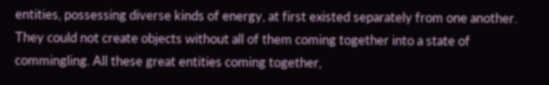entities, possessing diverse kinds of energy, at first existed separately from one another. They could not create objects without all of them coming together into a state of commingling. All these great entities coming together,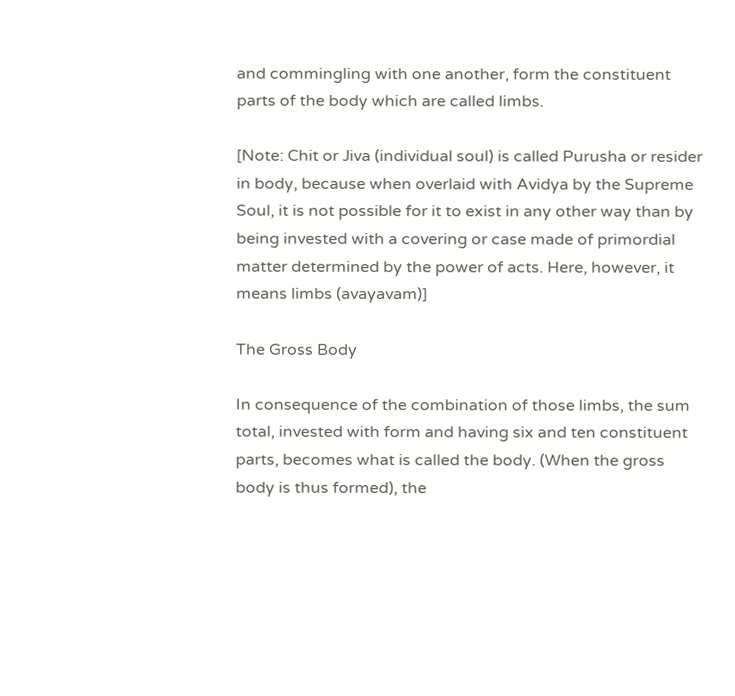and commingling with one another, form the constituent parts of the body which are called limbs.

[Note: Chit or Jiva (individual soul) is called Purusha or resider in body, because when overlaid with Avidya by the Supreme Soul, it is not possible for it to exist in any other way than by being invested with a covering or case made of primordial matter determined by the power of acts. Here, however, it means limbs (avayavam)]

The Gross Body

In consequence of the combination of those limbs, the sum total, invested with form and having six and ten constituent parts, becomes what is called the body. (When the gross body is thus formed), the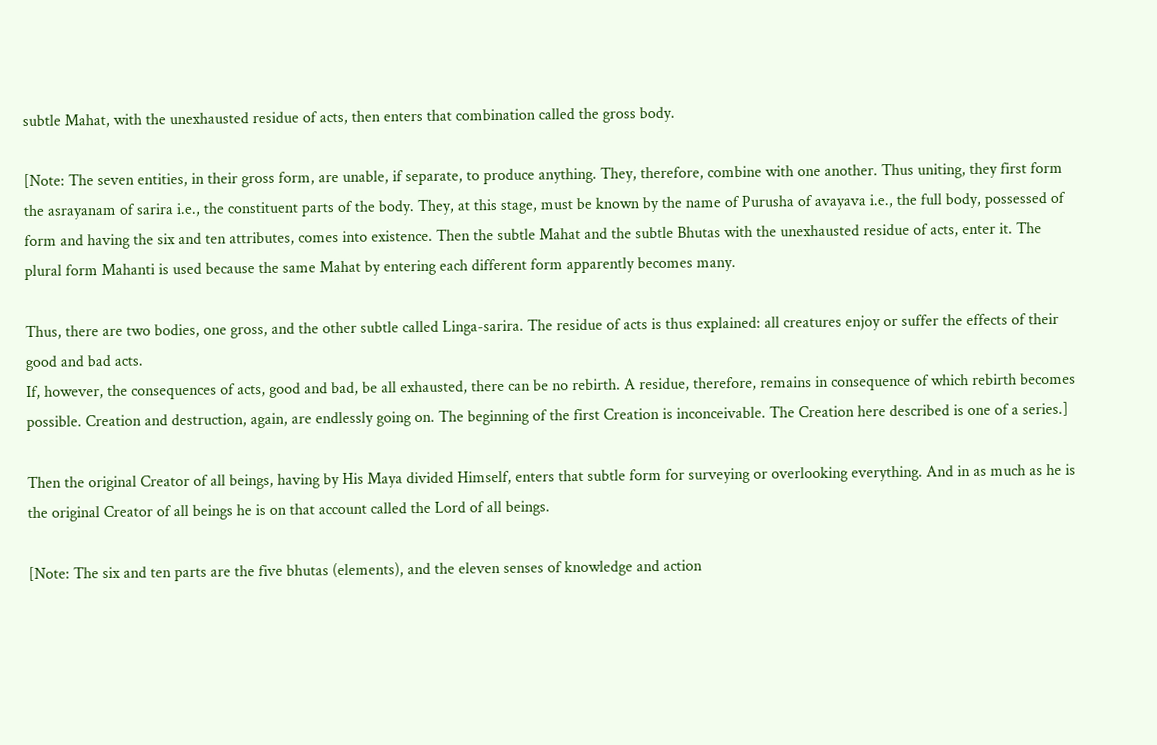subtle Mahat, with the unexhausted residue of acts, then enters that combination called the gross body.

[Note: The seven entities, in their gross form, are unable, if separate, to produce anything. They, therefore, combine with one another. Thus uniting, they first form the asrayanam of sarira i.e., the constituent parts of the body. They, at this stage, must be known by the name of Purusha of avayava i.e., the full body, possessed of form and having the six and ten attributes, comes into existence. Then the subtle Mahat and the subtle Bhutas with the unexhausted residue of acts, enter it. The plural form Mahanti is used because the same Mahat by entering each different form apparently becomes many.

Thus, there are two bodies, one gross, and the other subtle called Linga-sarira. The residue of acts is thus explained: all creatures enjoy or suffer the effects of their good and bad acts.
If, however, the consequences of acts, good and bad, be all exhausted, there can be no rebirth. A residue, therefore, remains in consequence of which rebirth becomes possible. Creation and destruction, again, are endlessly going on. The beginning of the first Creation is inconceivable. The Creation here described is one of a series.]

Then the original Creator of all beings, having by His Maya divided Himself, enters that subtle form for surveying or overlooking everything. And in as much as he is the original Creator of all beings he is on that account called the Lord of all beings.

[Note: The six and ten parts are the five bhutas (elements), and the eleven senses of knowledge and action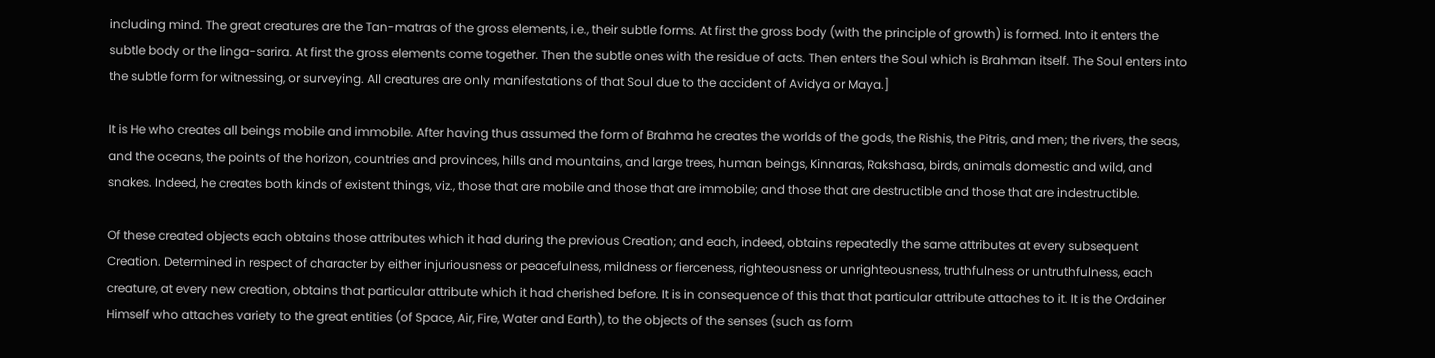including mind. The great creatures are the Tan-matras of the gross elements, i.e., their subtle forms. At first the gross body (with the principle of growth) is formed. Into it enters the subtle body or the linga-sarira. At first the gross elements come together. Then the subtle ones with the residue of acts. Then enters the Soul which is Brahman itself. The Soul enters into the subtle form for witnessing, or surveying. All creatures are only manifestations of that Soul due to the accident of Avidya or Maya.]

It is He who creates all beings mobile and immobile. After having thus assumed the form of Brahma he creates the worlds of the gods, the Rishis, the Pitris, and men; the rivers, the seas, and the oceans, the points of the horizon, countries and provinces, hills and mountains, and large trees, human beings, Kinnaras, Rakshasa, birds, animals domestic and wild, and snakes. Indeed, he creates both kinds of existent things, viz., those that are mobile and those that are immobile; and those that are destructible and those that are indestructible.

Of these created objects each obtains those attributes which it had during the previous Creation; and each, indeed, obtains repeatedly the same attributes at every subsequent Creation. Determined in respect of character by either injuriousness or peacefulness, mildness or fierceness, righteousness or unrighteousness, truthfulness or untruthfulness, each creature, at every new creation, obtains that particular attribute which it had cherished before. It is in consequence of this that that particular attribute attaches to it. It is the Ordainer Himself who attaches variety to the great entities (of Space, Air, Fire, Water and Earth), to the objects of the senses (such as form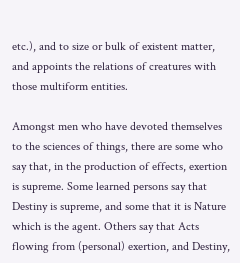etc.), and to size or bulk of existent matter, and appoints the relations of creatures with those multiform entities.

Amongst men who have devoted themselves to the sciences of things, there are some who say that, in the production of effects, exertion is supreme. Some learned persons say that Destiny is supreme, and some that it is Nature which is the agent. Others say that Acts flowing from (personal) exertion, and Destiny,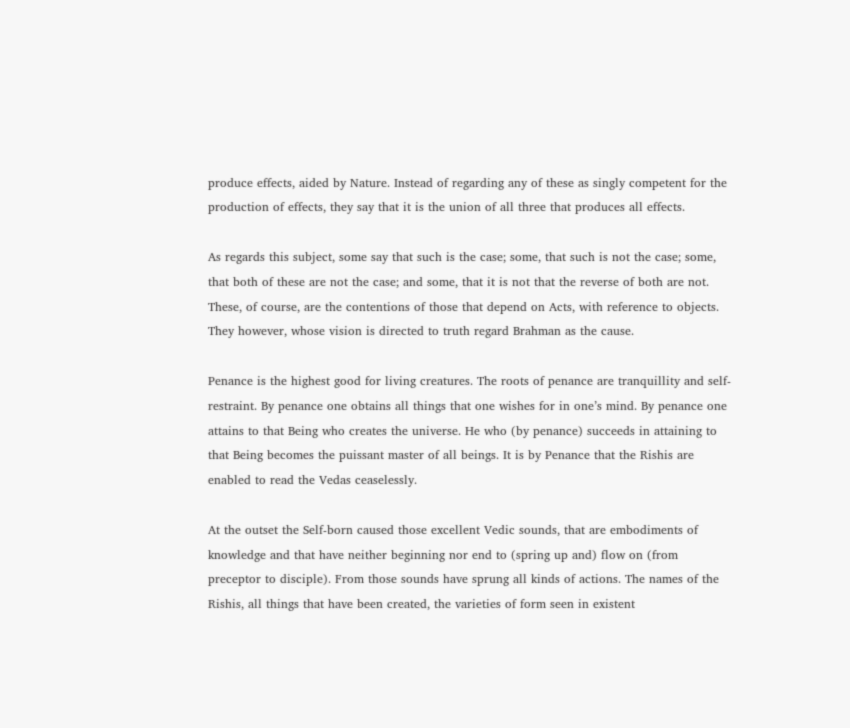produce effects, aided by Nature. Instead of regarding any of these as singly competent for the production of effects, they say that it is the union of all three that produces all effects.

As regards this subject, some say that such is the case; some, that such is not the case; some, that both of these are not the case; and some, that it is not that the reverse of both are not. These, of course, are the contentions of those that depend on Acts, with reference to objects. They however, whose vision is directed to truth regard Brahman as the cause.

Penance is the highest good for living creatures. The roots of penance are tranquillity and self-restraint. By penance one obtains all things that one wishes for in one’s mind. By penance one attains to that Being who creates the universe. He who (by penance) succeeds in attaining to that Being becomes the puissant master of all beings. It is by Penance that the Rishis are enabled to read the Vedas ceaselessly.

At the outset the Self-born caused those excellent Vedic sounds, that are embodiments of knowledge and that have neither beginning nor end to (spring up and) flow on (from preceptor to disciple). From those sounds have sprung all kinds of actions. The names of the Rishis, all things that have been created, the varieties of form seen in existent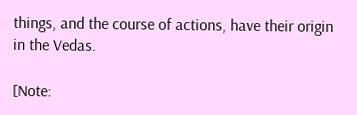things, and the course of actions, have their origin in the Vedas.

[Note: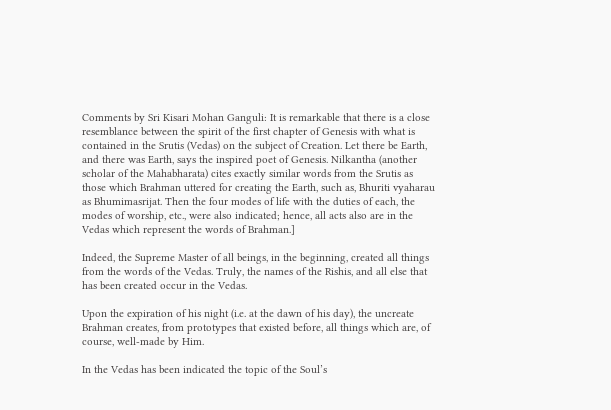Comments by Sri Kisari Mohan Ganguli: It is remarkable that there is a close resemblance between the spirit of the first chapter of Genesis with what is contained in the Srutis (Vedas) on the subject of Creation. Let there be Earth, and there was Earth, says the inspired poet of Genesis. Nilkantha (another scholar of the Mahabharata) cites exactly similar words from the Srutis as those which Brahman uttered for creating the Earth, such as, Bhuriti vyaharau as Bhumimasrijat. Then the four modes of life with the duties of each, the modes of worship, etc., were also indicated; hence, all acts also are in the Vedas which represent the words of Brahman.]

Indeed, the Supreme Master of all beings, in the beginning, created all things from the words of the Vedas. Truly, the names of the Rishis, and all else that has been created occur in the Vedas.

Upon the expiration of his night (i.e. at the dawn of his day), the uncreate Brahman creates, from prototypes that existed before, all things which are, of course, well-made by Him.

In the Vedas has been indicated the topic of the Soul’s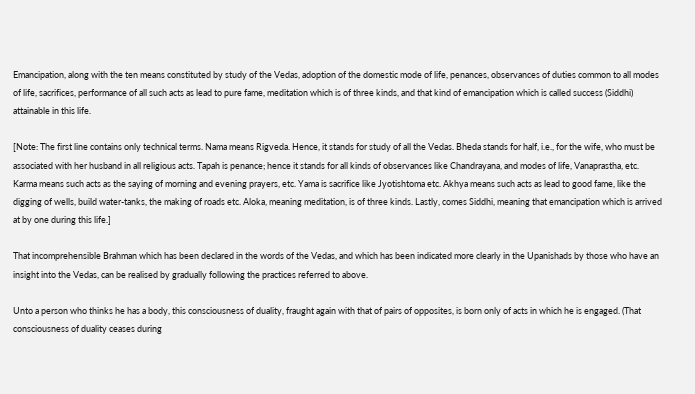Emancipation, along with the ten means constituted by study of the Vedas, adoption of the domestic mode of life, penances, observances of duties common to all modes of life, sacrifices, performance of all such acts as lead to pure fame, meditation which is of three kinds, and that kind of emancipation which is called success (Siddhi) attainable in this life.

[Note: The first line contains only technical terms. Nama means Rigveda. Hence, it stands for study of all the Vedas. Bheda stands for half, i.e., for the wife, who must be associated with her husband in all religious acts. Tapah is penance; hence it stands for all kinds of observances like Chandrayana, and modes of life, Vanaprastha, etc. Karma means such acts as the saying of morning and evening prayers, etc. Yama is sacrifice like Jyotishtoma etc. Akhya means such acts as lead to good fame, like the digging of wells, build water-tanks, the making of roads etc. Aloka, meaning meditation, is of three kinds. Lastly, comes Siddhi, meaning that emancipation which is arrived at by one during this life.]

That incomprehensible Brahman which has been declared in the words of the Vedas, and which has been indicated more clearly in the Upanishads by those who have an insight into the Vedas, can be realised by gradually following the practices referred to above.

Unto a person who thinks he has a body, this consciousness of duality, fraught again with that of pairs of opposites, is born only of acts in which he is engaged. (That consciousness of duality ceases during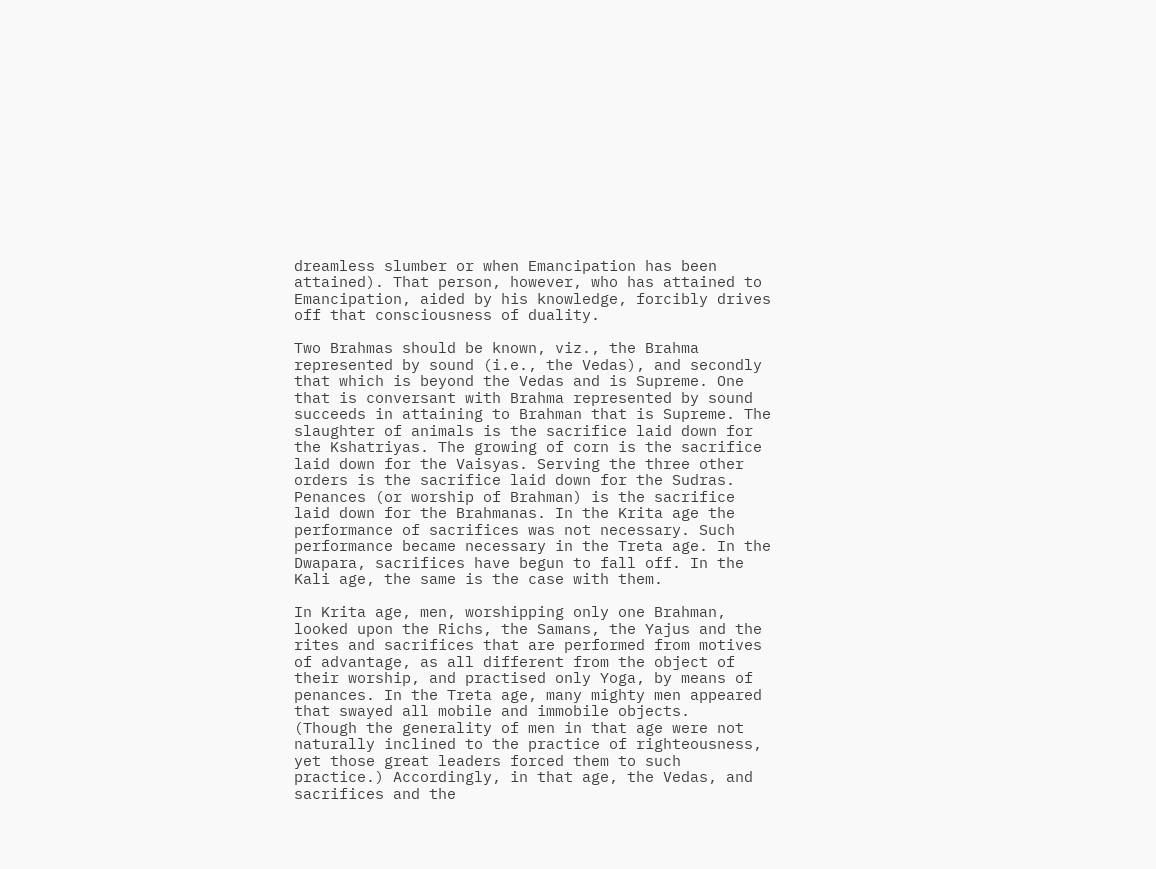dreamless slumber or when Emancipation has been attained). That person, however, who has attained to Emancipation, aided by his knowledge, forcibly drives off that consciousness of duality.

Two Brahmas should be known, viz., the Brahma represented by sound (i.e., the Vedas), and secondly that which is beyond the Vedas and is Supreme. One that is conversant with Brahma represented by sound succeeds in attaining to Brahman that is Supreme. The slaughter of animals is the sacrifice laid down for the Kshatriyas. The growing of corn is the sacrifice laid down for the Vaisyas. Serving the three other orders is the sacrifice laid down for the Sudras. Penances (or worship of Brahman) is the sacrifice laid down for the Brahmanas. In the Krita age the performance of sacrifices was not necessary. Such performance became necessary in the Treta age. In the Dwapara, sacrifices have begun to fall off. In the Kali age, the same is the case with them.

In Krita age, men, worshipping only one Brahman, looked upon the Richs, the Samans, the Yajus and the rites and sacrifices that are performed from motives of advantage, as all different from the object of their worship, and practised only Yoga, by means of penances. In the Treta age, many mighty men appeared that swayed all mobile and immobile objects.
(Though the generality of men in that age were not naturally inclined to the practice of righteousness, yet those great leaders forced them to such practice.) Accordingly, in that age, the Vedas, and sacrifices and the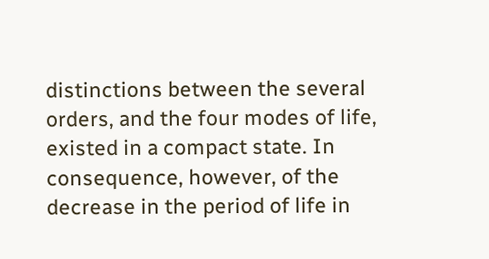distinctions between the several orders, and the four modes of life, existed in a compact state. In consequence, however, of the decrease in the period of life in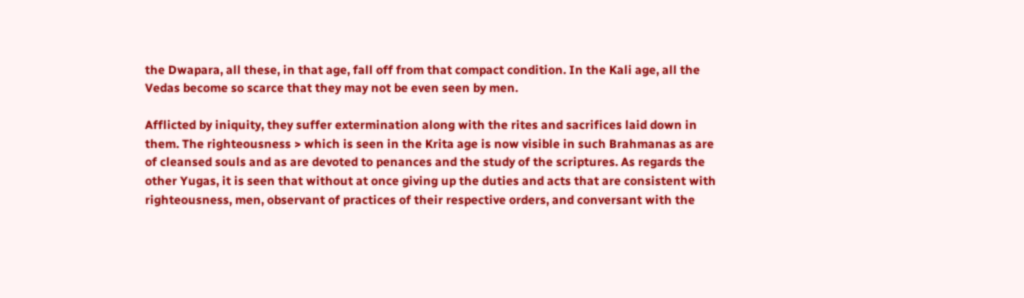the Dwapara, all these, in that age, fall off from that compact condition. In the Kali age, all the Vedas become so scarce that they may not be even seen by men.

Afflicted by iniquity, they suffer extermination along with the rites and sacrifices laid down in them. The righteousness > which is seen in the Krita age is now visible in such Brahmanas as are of cleansed souls and as are devoted to penances and the study of the scriptures. As regards the other Yugas, it is seen that without at once giving up the duties and acts that are consistent with righteousness, men, observant of practices of their respective orders, and conversant with the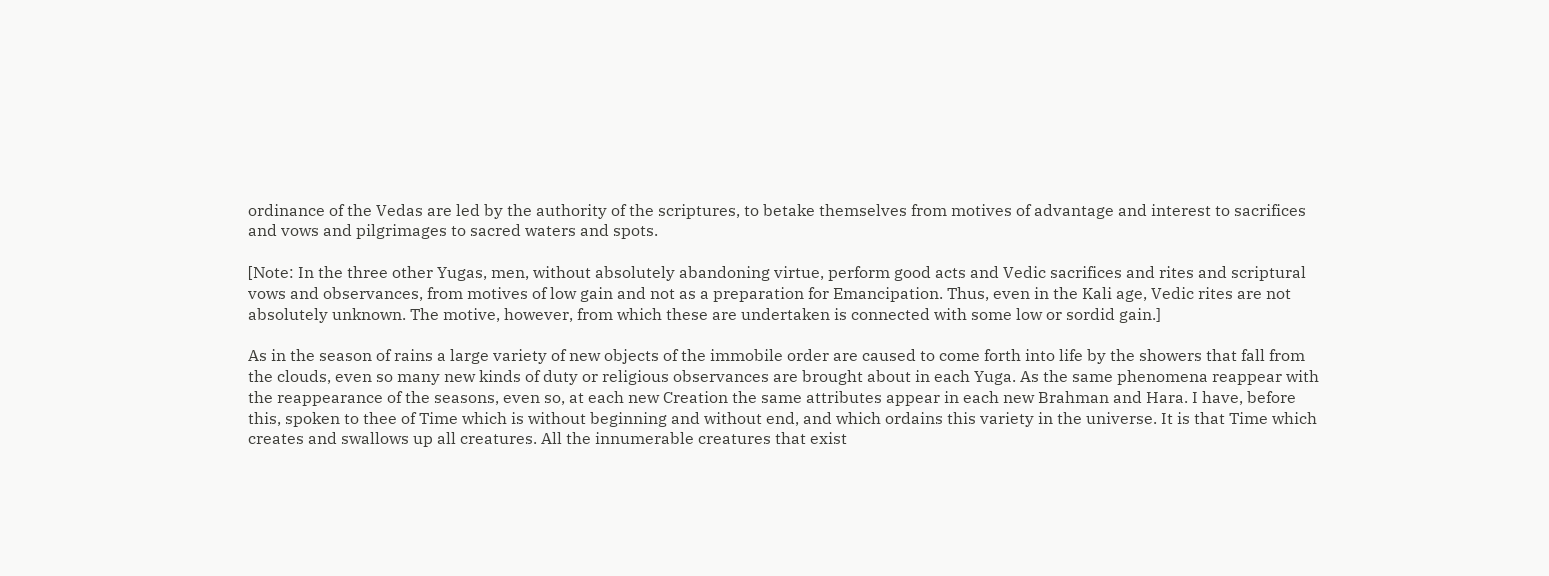ordinance of the Vedas are led by the authority of the scriptures, to betake themselves from motives of advantage and interest to sacrifices and vows and pilgrimages to sacred waters and spots.

[Note: In the three other Yugas, men, without absolutely abandoning virtue, perform good acts and Vedic sacrifices and rites and scriptural vows and observances, from motives of low gain and not as a preparation for Emancipation. Thus, even in the Kali age, Vedic rites are not absolutely unknown. The motive, however, from which these are undertaken is connected with some low or sordid gain.]

As in the season of rains a large variety of new objects of the immobile order are caused to come forth into life by the showers that fall from the clouds, even so many new kinds of duty or religious observances are brought about in each Yuga. As the same phenomena reappear with the reappearance of the seasons, even so, at each new Creation the same attributes appear in each new Brahman and Hara. I have, before this, spoken to thee of Time which is without beginning and without end, and which ordains this variety in the universe. It is that Time which creates and swallows up all creatures. All the innumerable creatures that exist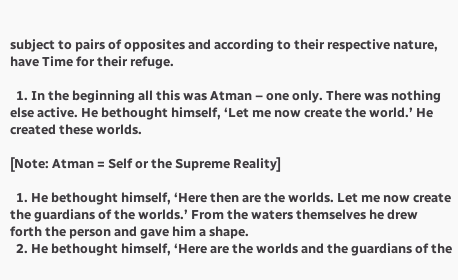subject to pairs of opposites and according to their respective nature, have Time for their refuge.

  1. In the beginning all this was Atman – one only. There was nothing else active. He bethought himself, ‘Let me now create the world.’ He created these worlds.

[Note: Atman = Self or the Supreme Reality]

  1. He bethought himself, ‘Here then are the worlds. Let me now create the guardians of the worlds.’ From the waters themselves he drew forth the person and gave him a shape.
  2. He bethought himself, ‘Here are the worlds and the guardians of the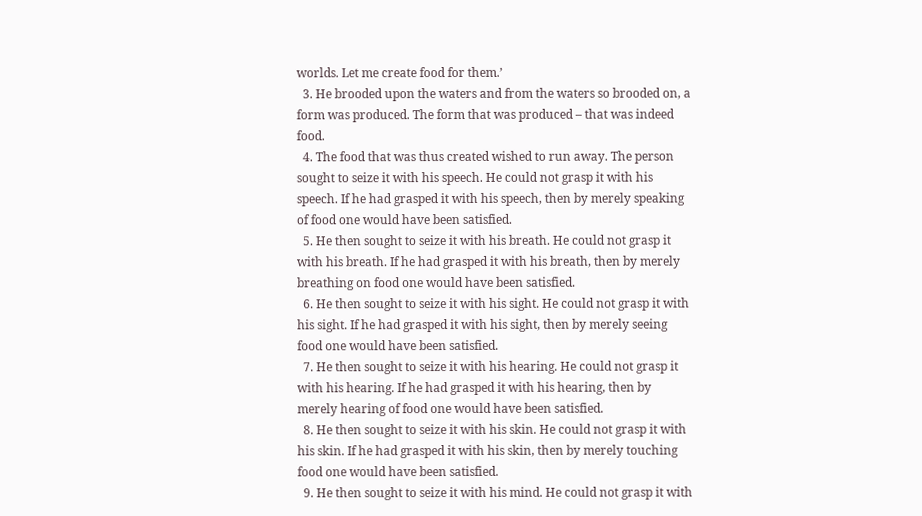worlds. Let me create food for them.’
  3. He brooded upon the waters and from the waters so brooded on, a form was produced. The form that was produced – that was indeed food.
  4. The food that was thus created wished to run away. The person sought to seize it with his speech. He could not grasp it with his speech. If he had grasped it with his speech, then by merely speaking of food one would have been satisfied.
  5. He then sought to seize it with his breath. He could not grasp it with his breath. If he had grasped it with his breath, then by merely breathing on food one would have been satisfied.
  6. He then sought to seize it with his sight. He could not grasp it with his sight. If he had grasped it with his sight, then by merely seeing food one would have been satisfied.
  7. He then sought to seize it with his hearing. He could not grasp it with his hearing. If he had grasped it with his hearing, then by merely hearing of food one would have been satisfied.
  8. He then sought to seize it with his skin. He could not grasp it with his skin. If he had grasped it with his skin, then by merely touching food one would have been satisfied.
  9. He then sought to seize it with his mind. He could not grasp it with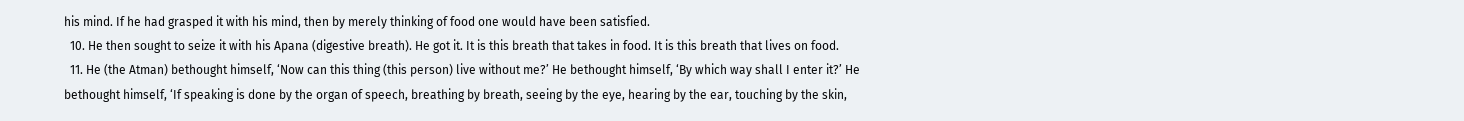his mind. If he had grasped it with his mind, then by merely thinking of food one would have been satisfied.
  10. He then sought to seize it with his Apana (digestive breath). He got it. It is this breath that takes in food. It is this breath that lives on food.
  11. He (the Atman) bethought himself, ‘Now can this thing (this person) live without me?’ He bethought himself, ‘By which way shall I enter it?’ He bethought himself, ‘If speaking is done by the organ of speech, breathing by breath, seeing by the eye, hearing by the ear, touching by the skin,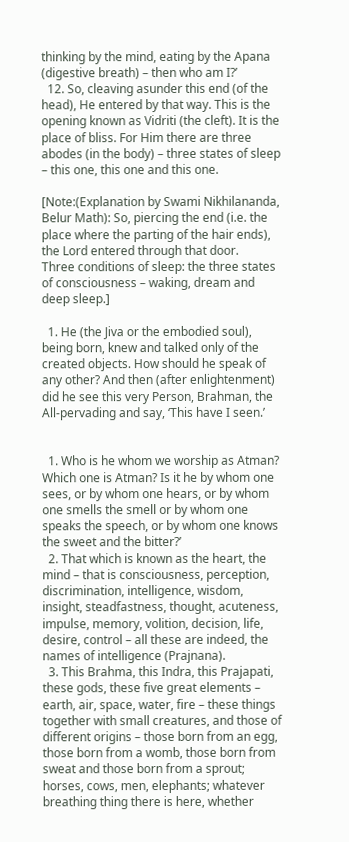thinking by the mind, eating by the Apana (digestive breath) – then who am I?’
  12. So, cleaving asunder this end (of the head), He entered by that way. This is the opening known as Vidriti (the cleft). It is the place of bliss. For Him there are three abodes (in the body) – three states of sleep – this one, this one and this one.

[Note:(Explanation by Swami Nikhilananda, Belur Math): So, piercing the end (i.e. the place where the parting of the hair ends), the Lord entered through that door.
Three conditions of sleep: the three states of consciousness – waking, dream and deep sleep.]

  1. He (the Jiva or the embodied soul), being born, knew and talked only of the created objects. How should he speak of any other? And then (after enlightenment) did he see this very Person, Brahman, the All-pervading and say, ‘This have I seen.’


  1. Who is he whom we worship as Atman? Which one is Atman? Is it he by whom one sees, or by whom one hears, or by whom one smells the smell or by whom one speaks the speech, or by whom one knows the sweet and the bitter?’
  2. That which is known as the heart, the mind – that is consciousness, perception, discrimination, intelligence, wisdom, insight, steadfastness, thought, acuteness, impulse, memory, volition, decision, life, desire, control – all these are indeed, the names of intelligence (Prajnana).
  3. This Brahma, this Indra, this Prajapati, these gods, these five great elements – earth, air, space, water, fire – these things together with small creatures, and those of different origins – those born from an egg, those born from a womb, those born from sweat and those born from a sprout; horses, cows, men, elephants; whatever breathing thing there is here, whether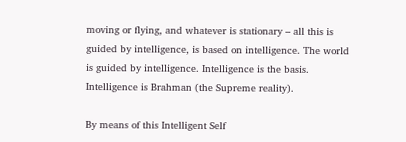moving or flying, and whatever is stationary – all this is guided by intelligence, is based on intelligence. The world is guided by intelligence. Intelligence is the basis. Intelligence is Brahman (the Supreme reality).

By means of this Intelligent Self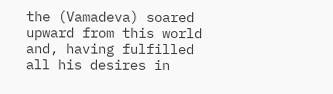the (Vamadeva) soared upward from this world and, having fulfilled all his desires in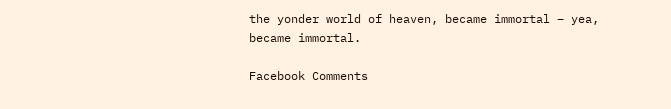the yonder world of heaven, became immortal – yea, became immortal.

Facebook Comments